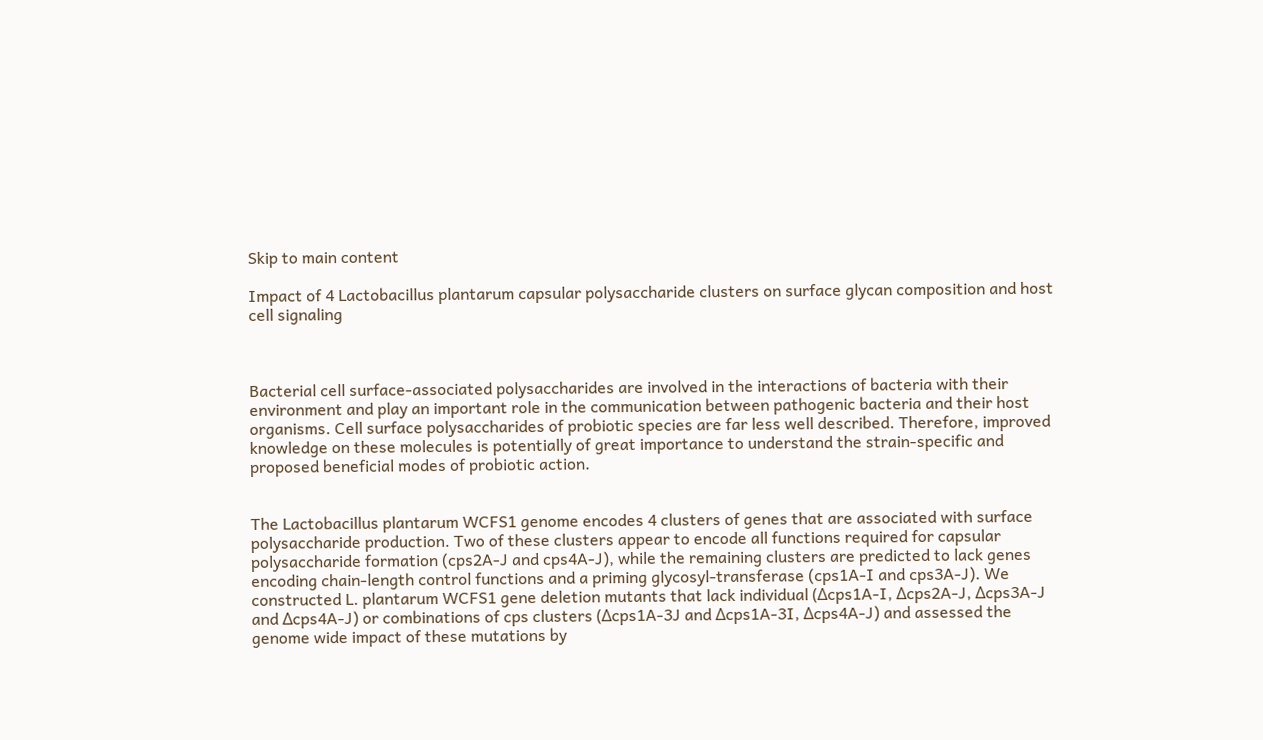Skip to main content

Impact of 4 Lactobacillus plantarum capsular polysaccharide clusters on surface glycan composition and host cell signaling



Bacterial cell surface-associated polysaccharides are involved in the interactions of bacteria with their environment and play an important role in the communication between pathogenic bacteria and their host organisms. Cell surface polysaccharides of probiotic species are far less well described. Therefore, improved knowledge on these molecules is potentially of great importance to understand the strain-specific and proposed beneficial modes of probiotic action.


The Lactobacillus plantarum WCFS1 genome encodes 4 clusters of genes that are associated with surface polysaccharide production. Two of these clusters appear to encode all functions required for capsular polysaccharide formation (cps2A-J and cps4A-J), while the remaining clusters are predicted to lack genes encoding chain-length control functions and a priming glycosyl-transferase (cps1A-I and cps3A-J). We constructed L. plantarum WCFS1 gene deletion mutants that lack individual (Δcps1A-I, Δcps2A-J, Δcps3A-J and Δcps4A-J) or combinations of cps clusters (Δcps1A-3J and Δcps1A-3I, Δcps4A-J) and assessed the genome wide impact of these mutations by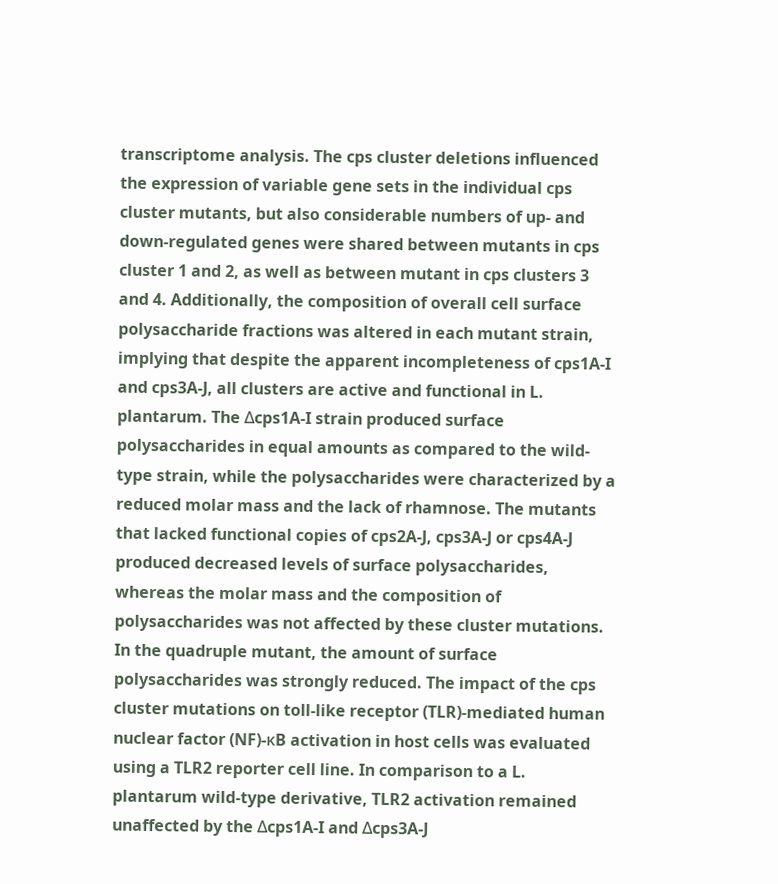transcriptome analysis. The cps cluster deletions influenced the expression of variable gene sets in the individual cps cluster mutants, but also considerable numbers of up- and down-regulated genes were shared between mutants in cps cluster 1 and 2, as well as between mutant in cps clusters 3 and 4. Additionally, the composition of overall cell surface polysaccharide fractions was altered in each mutant strain, implying that despite the apparent incompleteness of cps1A-I and cps3A-J, all clusters are active and functional in L. plantarum. The Δcps1A-I strain produced surface polysaccharides in equal amounts as compared to the wild-type strain, while the polysaccharides were characterized by a reduced molar mass and the lack of rhamnose. The mutants that lacked functional copies of cps2A-J, cps3A-J or cps4A-J produced decreased levels of surface polysaccharides, whereas the molar mass and the composition of polysaccharides was not affected by these cluster mutations. In the quadruple mutant, the amount of surface polysaccharides was strongly reduced. The impact of the cps cluster mutations on toll-like receptor (TLR)-mediated human nuclear factor (NF)-κB activation in host cells was evaluated using a TLR2 reporter cell line. In comparison to a L. plantarum wild-type derivative, TLR2 activation remained unaffected by the Δcps1A-I and Δcps3A-J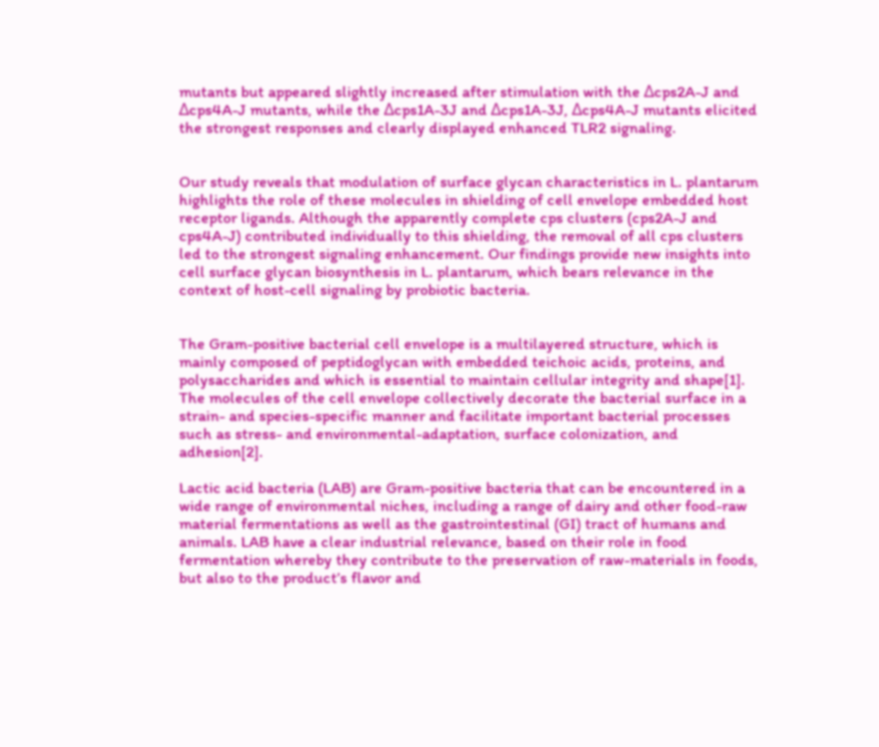mutants but appeared slightly increased after stimulation with the Δcps2A-J and Δcps4A-J mutants, while the Δcps1A-3J and Δcps1A-3J, Δcps4A-J mutants elicited the strongest responses and clearly displayed enhanced TLR2 signaling.


Our study reveals that modulation of surface glycan characteristics in L. plantarum highlights the role of these molecules in shielding of cell envelope embedded host receptor ligands. Although the apparently complete cps clusters (cps2A-J and cps4A-J) contributed individually to this shielding, the removal of all cps clusters led to the strongest signaling enhancement. Our findings provide new insights into cell surface glycan biosynthesis in L. plantarum, which bears relevance in the context of host-cell signaling by probiotic bacteria.


The Gram-positive bacterial cell envelope is a multilayered structure, which is mainly composed of peptidoglycan with embedded teichoic acids, proteins, and polysaccharides and which is essential to maintain cellular integrity and shape[1]. The molecules of the cell envelope collectively decorate the bacterial surface in a strain- and species-specific manner and facilitate important bacterial processes such as stress- and environmental-adaptation, surface colonization, and adhesion[2].

Lactic acid bacteria (LAB) are Gram-positive bacteria that can be encountered in a wide range of environmental niches, including a range of dairy and other food-raw material fermentations as well as the gastrointestinal (GI) tract of humans and animals. LAB have a clear industrial relevance, based on their role in food fermentation whereby they contribute to the preservation of raw-materials in foods, but also to the product’s flavor and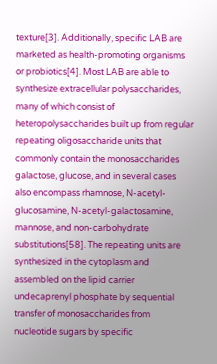texture[3]. Additionally, specific LAB are marketed as health-promoting organisms or probiotics[4]. Most LAB are able to synthesize extracellular polysaccharides, many of which consist of heteropolysaccharides built up from regular repeating oligosaccharide units that commonly contain the monosaccharides galactose, glucose, and in several cases also encompass rhamnose, N-acetyl-glucosamine, N-acetyl-galactosamine, mannose, and non-carbohydrate substitutions[58]. The repeating units are synthesized in the cytoplasm and assembled on the lipid carrier undecaprenyl phosphate by sequential transfer of monosaccharides from nucleotide sugars by specific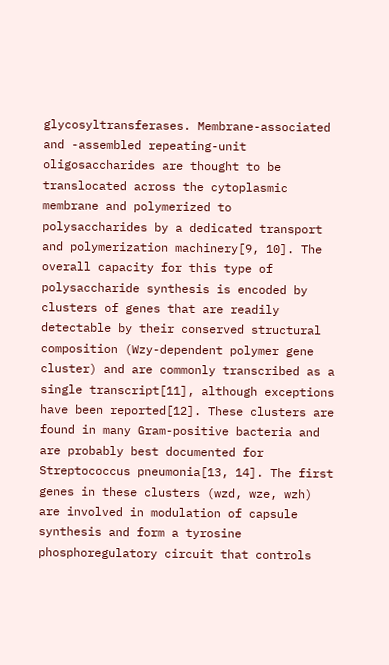glycosyltransferases. Membrane-associated and -assembled repeating-unit oligosaccharides are thought to be translocated across the cytoplasmic membrane and polymerized to polysaccharides by a dedicated transport and polymerization machinery[9, 10]. The overall capacity for this type of polysaccharide synthesis is encoded by clusters of genes that are readily detectable by their conserved structural composition (Wzy-dependent polymer gene cluster) and are commonly transcribed as a single transcript[11], although exceptions have been reported[12]. These clusters are found in many Gram-positive bacteria and are probably best documented for Streptococcus pneumonia[13, 14]. The first genes in these clusters (wzd, wze, wzh) are involved in modulation of capsule synthesis and form a tyrosine phosphoregulatory circuit that controls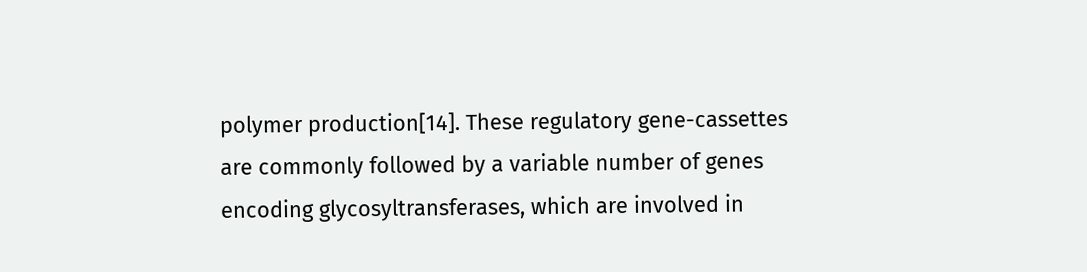polymer production[14]. These regulatory gene-cassettes are commonly followed by a variable number of genes encoding glycosyltransferases, which are involved in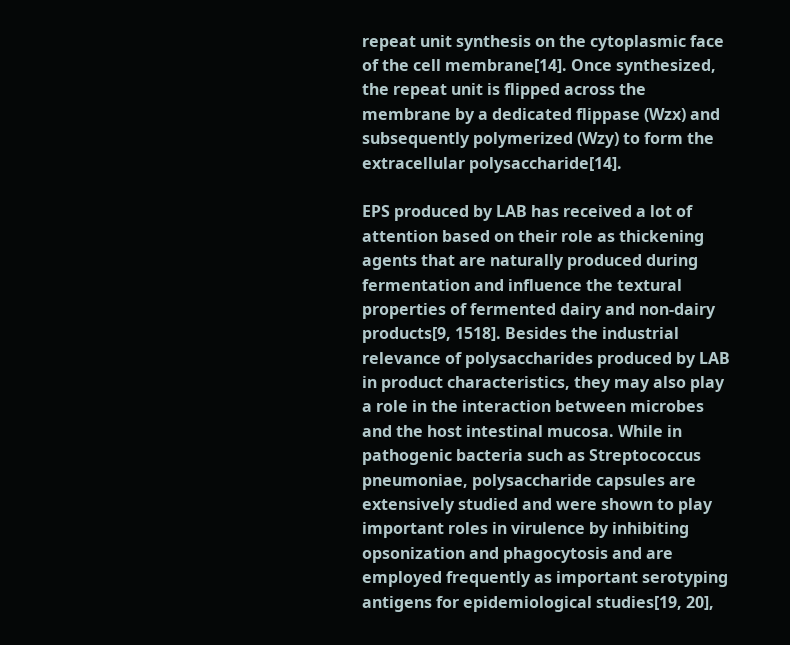repeat unit synthesis on the cytoplasmic face of the cell membrane[14]. Once synthesized, the repeat unit is flipped across the membrane by a dedicated flippase (Wzx) and subsequently polymerized (Wzy) to form the extracellular polysaccharide[14].

EPS produced by LAB has received a lot of attention based on their role as thickening agents that are naturally produced during fermentation and influence the textural properties of fermented dairy and non-dairy products[9, 1518]. Besides the industrial relevance of polysaccharides produced by LAB in product characteristics, they may also play a role in the interaction between microbes and the host intestinal mucosa. While in pathogenic bacteria such as Streptococcus pneumoniae, polysaccharide capsules are extensively studied and were shown to play important roles in virulence by inhibiting opsonization and phagocytosis and are employed frequently as important serotyping antigens for epidemiological studies[19, 20],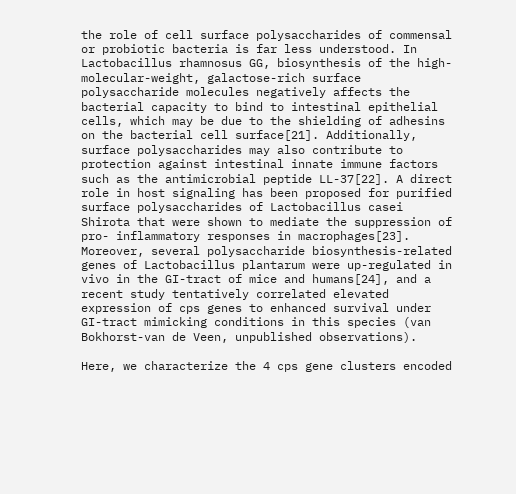the role of cell surface polysaccharides of commensal or probiotic bacteria is far less understood. In Lactobacillus rhamnosus GG, biosynthesis of the high-molecular-weight, galactose-rich surface polysaccharide molecules negatively affects the bacterial capacity to bind to intestinal epithelial cells, which may be due to the shielding of adhesins on the bacterial cell surface[21]. Additionally, surface polysaccharides may also contribute to protection against intestinal innate immune factors such as the antimicrobial peptide LL-37[22]. A direct role in host signaling has been proposed for purified surface polysaccharides of Lactobacillus casei Shirota that were shown to mediate the suppression of pro- inflammatory responses in macrophages[23]. Moreover, several polysaccharide biosynthesis-related genes of Lactobacillus plantarum were up-regulated in vivo in the GI-tract of mice and humans[24], and a recent study tentatively correlated elevated expression of cps genes to enhanced survival under GI-tract mimicking conditions in this species (van Bokhorst-van de Veen, unpublished observations).

Here, we characterize the 4 cps gene clusters encoded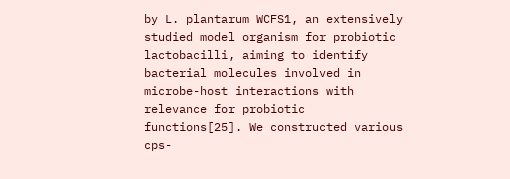by L. plantarum WCFS1, an extensively studied model organism for probiotic lactobacilli, aiming to identify bacterial molecules involved in microbe-host interactions with relevance for probiotic functions[25]. We constructed various cps-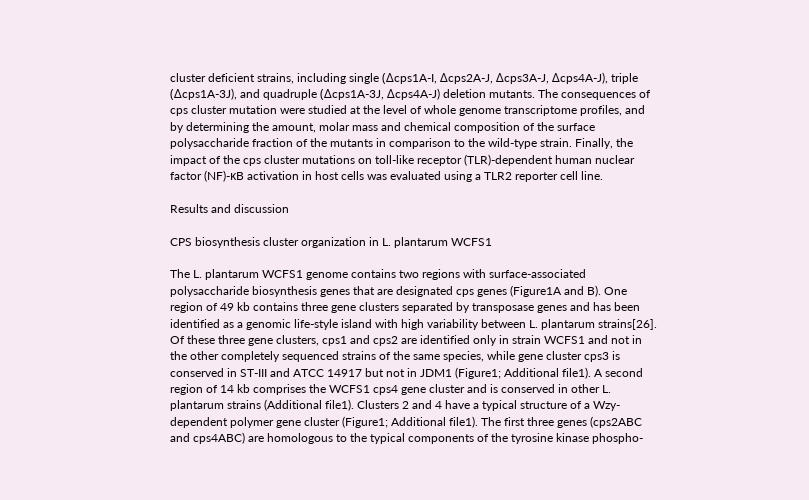cluster deficient strains, including single (Δcps1A-I, Δcps2A-J, Δcps3A-J, Δcps4A-J), triple (Δcps1A-3J), and quadruple (Δcps1A-3J, Δcps4A-J) deletion mutants. The consequences of cps cluster mutation were studied at the level of whole genome transcriptome profiles, and by determining the amount, molar mass and chemical composition of the surface polysaccharide fraction of the mutants in comparison to the wild-type strain. Finally, the impact of the cps cluster mutations on toll-like receptor (TLR)-dependent human nuclear factor (NF)-κB activation in host cells was evaluated using a TLR2 reporter cell line.

Results and discussion

CPS biosynthesis cluster organization in L. plantarum WCFS1

The L. plantarum WCFS1 genome contains two regions with surface-associated polysaccharide biosynthesis genes that are designated cps genes (Figure1A and B). One region of 49 kb contains three gene clusters separated by transposase genes and has been identified as a genomic life-style island with high variability between L. plantarum strains[26]. Of these three gene clusters, cps1 and cps2 are identified only in strain WCFS1 and not in the other completely sequenced strains of the same species, while gene cluster cps3 is conserved in ST-III and ATCC 14917 but not in JDM1 (Figure1; Additional file1). A second region of 14 kb comprises the WCFS1 cps4 gene cluster and is conserved in other L. plantarum strains (Additional file1). Clusters 2 and 4 have a typical structure of a Wzy-dependent polymer gene cluster (Figure1; Additional file1). The first three genes (cps2ABC and cps4ABC) are homologous to the typical components of the tyrosine kinase phospho-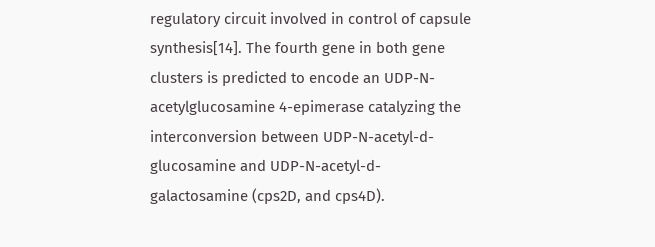regulatory circuit involved in control of capsule synthesis[14]. The fourth gene in both gene clusters is predicted to encode an UDP-N-acetylglucosamine 4-epimerase catalyzing the interconversion between UDP-N-acetyl-d-glucosamine and UDP-N-acetyl-d-galactosamine (cps2D, and cps4D).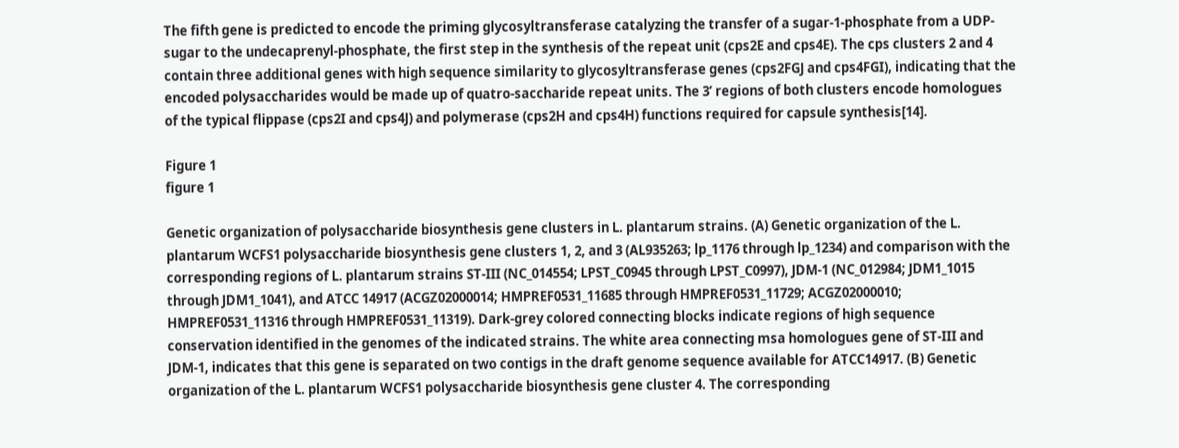The fifth gene is predicted to encode the priming glycosyltransferase catalyzing the transfer of a sugar-1-phosphate from a UDP-sugar to the undecaprenyl-phosphate, the first step in the synthesis of the repeat unit (cps2E and cps4E). The cps clusters 2 and 4 contain three additional genes with high sequence similarity to glycosyltransferase genes (cps2FGJ and cps4FGI), indicating that the encoded polysaccharides would be made up of quatro-saccharide repeat units. The 3’ regions of both clusters encode homologues of the typical flippase (cps2I and cps4J) and polymerase (cps2H and cps4H) functions required for capsule synthesis[14].

Figure 1
figure 1

Genetic organization of polysaccharide biosynthesis gene clusters in L. plantarum strains. (A) Genetic organization of the L. plantarum WCFS1 polysaccharide biosynthesis gene clusters 1, 2, and 3 (AL935263; lp_1176 through lp_1234) and comparison with the corresponding regions of L. plantarum strains ST-III (NC_014554; LPST_C0945 through LPST_C0997), JDM-1 (NC_012984; JDM1_1015 through JDM1_1041), and ATCC 14917 (ACGZ02000014; HMPREF0531_11685 through HMPREF0531_11729; ACGZ02000010; HMPREF0531_11316 through HMPREF0531_11319). Dark-grey colored connecting blocks indicate regions of high sequence conservation identified in the genomes of the indicated strains. The white area connecting msa homologues gene of ST-III and JDM-1, indicates that this gene is separated on two contigs in the draft genome sequence available for ATCC14917. (B) Genetic organization of the L. plantarum WCFS1 polysaccharide biosynthesis gene cluster 4. The corresponding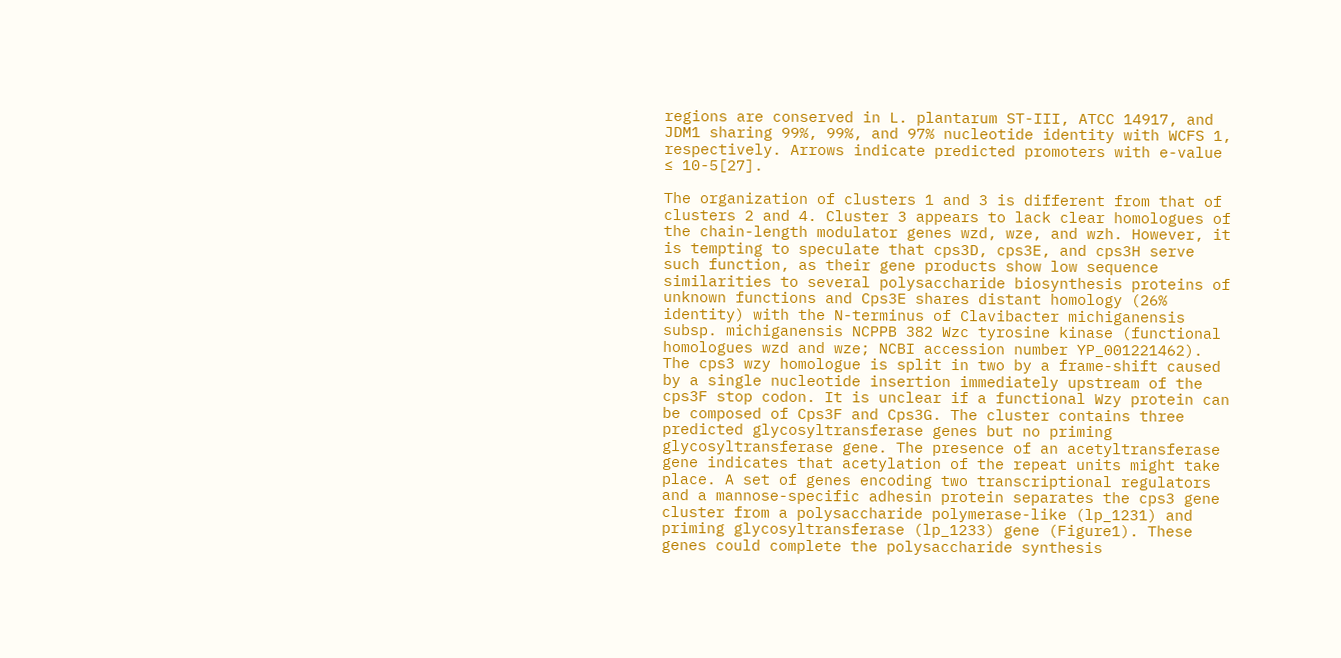regions are conserved in L. plantarum ST-III, ATCC 14917, and JDM1 sharing 99%, 99%, and 97% nucleotide identity with WCFS 1, respectively. Arrows indicate predicted promoters with e-value ≤ 10-5[27].

The organization of clusters 1 and 3 is different from that of clusters 2 and 4. Cluster 3 appears to lack clear homologues of the chain-length modulator genes wzd, wze, and wzh. However, it is tempting to speculate that cps3D, cps3E, and cps3H serve such function, as their gene products show low sequence similarities to several polysaccharide biosynthesis proteins of unknown functions and Cps3E shares distant homology (26% identity) with the N-terminus of Clavibacter michiganensis subsp. michiganensis NCPPB 382 Wzc tyrosine kinase (functional homologues wzd and wze; NCBI accession number YP_001221462). The cps3 wzy homologue is split in two by a frame-shift caused by a single nucleotide insertion immediately upstream of the cps3F stop codon. It is unclear if a functional Wzy protein can be composed of Cps3F and Cps3G. The cluster contains three predicted glycosyltransferase genes but no priming glycosyltransferase gene. The presence of an acetyltransferase gene indicates that acetylation of the repeat units might take place. A set of genes encoding two transcriptional regulators and a mannose-specific adhesin protein separates the cps3 gene cluster from a polysaccharide polymerase-like (lp_1231) and priming glycosyltransferase (lp_1233) gene (Figure1). These genes could complete the polysaccharide synthesis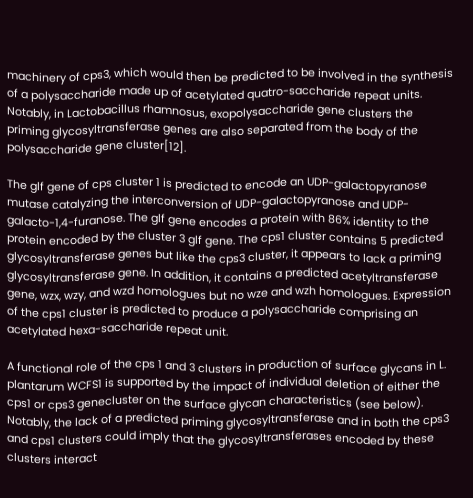machinery of cps3, which would then be predicted to be involved in the synthesis of a polysaccharide made up of acetylated quatro-saccharide repeat units. Notably, in Lactobacillus rhamnosus, exopolysaccharide gene clusters the priming glycosyltransferase genes are also separated from the body of the polysaccharide gene cluster[12].

The glf gene of cps cluster 1 is predicted to encode an UDP-galactopyranose mutase catalyzing the interconversion of UDP-galactopyranose and UDP-galacto-1,4-furanose. The glf gene encodes a protein with 86% identity to the protein encoded by the cluster 3 glf gene. The cps1 cluster contains 5 predicted glycosyltransferase genes but like the cps3 cluster, it appears to lack a priming glycosyltransferase gene. In addition, it contains a predicted acetyltransferase gene, wzx, wzy, and wzd homologues but no wze and wzh homologues. Expression of the cps1 cluster is predicted to produce a polysaccharide comprising an acetylated hexa-saccharide repeat unit.

A functional role of the cps 1 and 3 clusters in production of surface glycans in L. plantarum WCFS1 is supported by the impact of individual deletion of either the cps1 or cps3 genecluster on the surface glycan characteristics (see below). Notably, the lack of a predicted priming glycosyltransferase and in both the cps3 and cps1 clusters could imply that the glycosyltransferases encoded by these clusters interact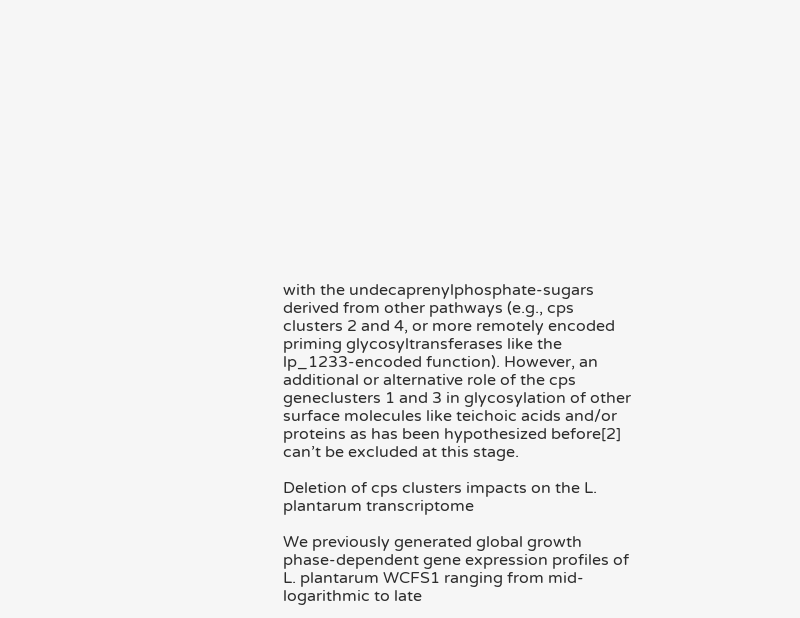with the undecaprenylphosphate-sugars derived from other pathways (e.g., cps clusters 2 and 4, or more remotely encoded priming glycosyltransferases like the lp_1233-encoded function). However, an additional or alternative role of the cps geneclusters 1 and 3 in glycosylation of other surface molecules like teichoic acids and/or proteins as has been hypothesized before[2] can’t be excluded at this stage.

Deletion of cps clusters impacts on the L. plantarum transcriptome

We previously generated global growth phase-dependent gene expression profiles of L. plantarum WCFS1 ranging from mid-logarithmic to late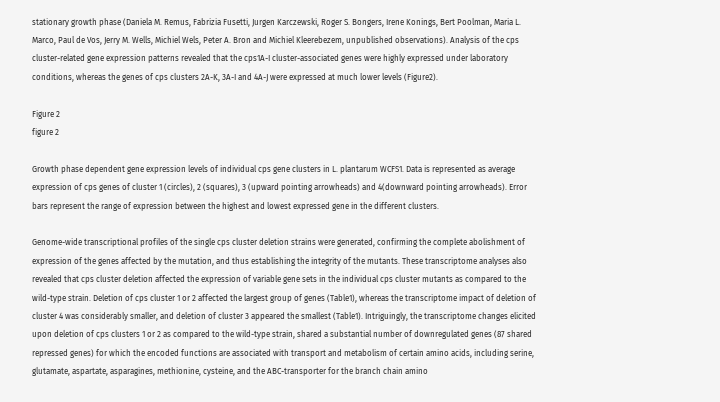stationary growth phase (Daniela M. Remus, Fabrizia Fusetti, Jurgen Karczewski, Roger S. Bongers, Irene Konings, Bert Poolman, Maria L. Marco, Paul de Vos, Jerry M. Wells, Michiel Wels, Peter A. Bron and Michiel Kleerebezem, unpublished observations). Analysis of the cps cluster-related gene expression patterns revealed that the cps1A-I cluster-associated genes were highly expressed under laboratory conditions, whereas the genes of cps clusters 2A-K, 3A-I and 4A-J were expressed at much lower levels (Figure2).

Figure 2
figure 2

Growth phase dependent gene expression levels of individual cps gene clusters in L. plantarum WCFS1. Data is represented as average expression of cps genes of cluster 1 (circles), 2 (squares), 3 (upward pointing arrowheads) and 4(downward pointing arrowheads). Error bars represent the range of expression between the highest and lowest expressed gene in the different clusters.

Genome-wide transcriptional profiles of the single cps cluster deletion strains were generated, confirming the complete abolishment of expression of the genes affected by the mutation, and thus establishing the integrity of the mutants. These transcriptome analyses also revealed that cps cluster deletion affected the expression of variable gene sets in the individual cps cluster mutants as compared to the wild-type strain. Deletion of cps cluster 1 or 2 affected the largest group of genes (Table1), whereas the transcriptome impact of deletion of cluster 4 was considerably smaller, and deletion of cluster 3 appeared the smallest (Table1). Intriguingly, the transcriptome changes elicited upon deletion of cps clusters 1 or 2 as compared to the wild-type strain, shared a substantial number of downregulated genes (87 shared repressed genes) for which the encoded functions are associated with transport and metabolism of certain amino acids, including serine, glutamate, aspartate, asparagines, methionine, cysteine, and the ABC-transporter for the branch chain amino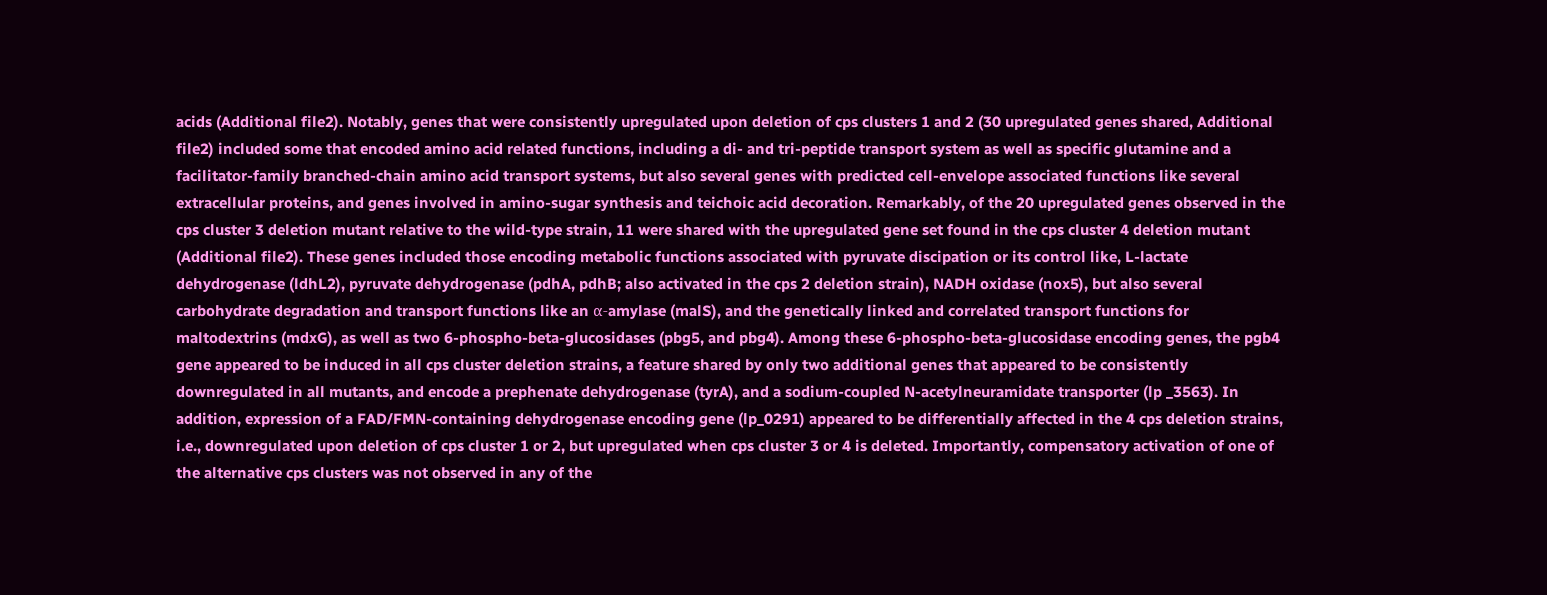acids (Additional file2). Notably, genes that were consistently upregulated upon deletion of cps clusters 1 and 2 (30 upregulated genes shared, Additional file2) included some that encoded amino acid related functions, including a di- and tri-peptide transport system as well as specific glutamine and a facilitator-family branched-chain amino acid transport systems, but also several genes with predicted cell-envelope associated functions like several extracellular proteins, and genes involved in amino-sugar synthesis and teichoic acid decoration. Remarkably, of the 20 upregulated genes observed in the cps cluster 3 deletion mutant relative to the wild-type strain, 11 were shared with the upregulated gene set found in the cps cluster 4 deletion mutant (Additional file2). These genes included those encoding metabolic functions associated with pyruvate discipation or its control like, L-lactate dehydrogenase (ldhL2), pyruvate dehydrogenase (pdhA, pdhB; also activated in the cps 2 deletion strain), NADH oxidase (nox5), but also several carbohydrate degradation and transport functions like an α-amylase (malS), and the genetically linked and correlated transport functions for maltodextrins (mdxG), as well as two 6-phospho-beta-glucosidases (pbg5, and pbg4). Among these 6-phospho-beta-glucosidase encoding genes, the pgb4 gene appeared to be induced in all cps cluster deletion strains, a feature shared by only two additional genes that appeared to be consistently downregulated in all mutants, and encode a prephenate dehydrogenase (tyrA), and a sodium-coupled N-acetylneuramidate transporter (lp _3563). In addition, expression of a FAD/FMN-containing dehydrogenase encoding gene (lp_0291) appeared to be differentially affected in the 4 cps deletion strains, i.e., downregulated upon deletion of cps cluster 1 or 2, but upregulated when cps cluster 3 or 4 is deleted. Importantly, compensatory activation of one of the alternative cps clusters was not observed in any of the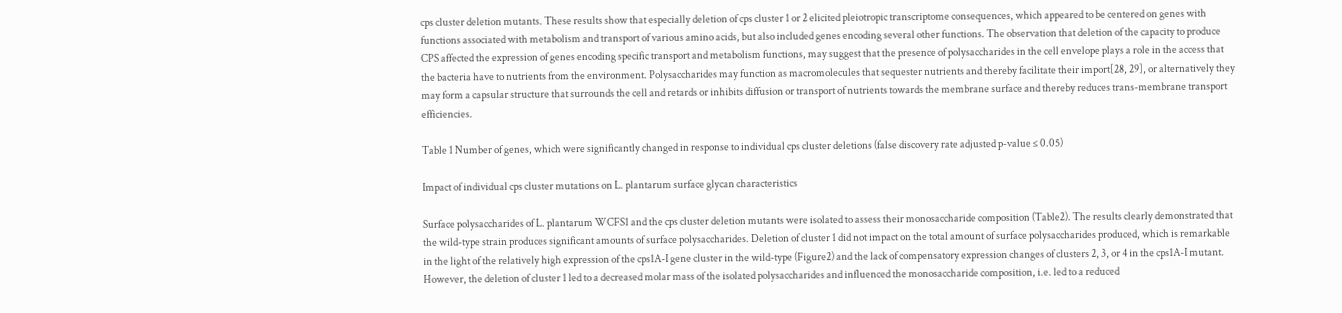cps cluster deletion mutants. These results show that especially deletion of cps cluster 1 or 2 elicited pleiotropic transcriptome consequences, which appeared to be centered on genes with functions associated with metabolism and transport of various amino acids, but also included genes encoding several other functions. The observation that deletion of the capacity to produce CPS affected the expression of genes encoding specific transport and metabolism functions, may suggest that the presence of polysaccharides in the cell envelope plays a role in the access that the bacteria have to nutrients from the environment. Polysaccharides may function as macromolecules that sequester nutrients and thereby facilitate their import[28, 29], or alternatively they may form a capsular structure that surrounds the cell and retards or inhibits diffusion or transport of nutrients towards the membrane surface and thereby reduces trans-membrane transport efficiencies.

Table 1 Number of genes, which were significantly changed in response to individual cps cluster deletions (false discovery rate adjusted p-value ≤ 0.05)

Impact of individual cps cluster mutations on L. plantarum surface glycan characteristics

Surface polysaccharides of L. plantarum WCFS1 and the cps cluster deletion mutants were isolated to assess their monosaccharide composition (Table2). The results clearly demonstrated that the wild-type strain produces significant amounts of surface polysaccharides. Deletion of cluster 1 did not impact on the total amount of surface polysaccharides produced, which is remarkable in the light of the relatively high expression of the cps1A-I gene cluster in the wild-type (Figure2) and the lack of compensatory expression changes of clusters 2, 3, or 4 in the cps1A-I mutant. However, the deletion of cluster 1 led to a decreased molar mass of the isolated polysaccharides and influenced the monosaccharide composition, i.e. led to a reduced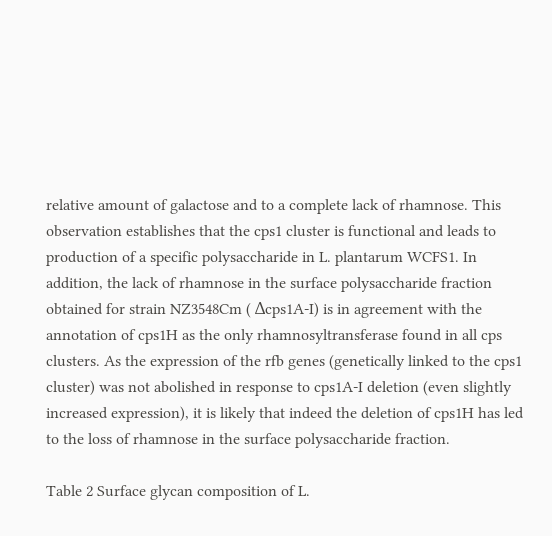relative amount of galactose and to a complete lack of rhamnose. This observation establishes that the cps1 cluster is functional and leads to production of a specific polysaccharide in L. plantarum WCFS1. In addition, the lack of rhamnose in the surface polysaccharide fraction obtained for strain NZ3548Cm ( Δcps1A-I) is in agreement with the annotation of cps1H as the only rhamnosyltransferase found in all cps clusters. As the expression of the rfb genes (genetically linked to the cps1 cluster) was not abolished in response to cps1A-I deletion (even slightly increased expression), it is likely that indeed the deletion of cps1H has led to the loss of rhamnose in the surface polysaccharide fraction.

Table 2 Surface glycan composition of L.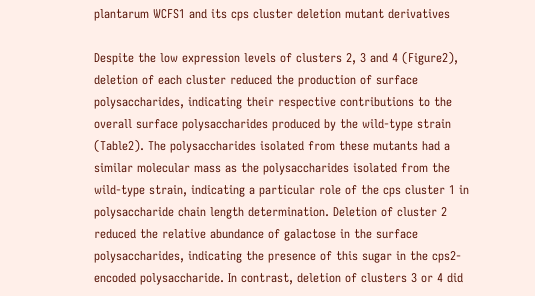plantarum WCFS1 and its cps cluster deletion mutant derivatives

Despite the low expression levels of clusters 2, 3 and 4 (Figure2), deletion of each cluster reduced the production of surface polysaccharides, indicating their respective contributions to the overall surface polysaccharides produced by the wild-type strain (Table2). The polysaccharides isolated from these mutants had a similar molecular mass as the polysaccharides isolated from the wild-type strain, indicating a particular role of the cps cluster 1 in polysaccharide chain length determination. Deletion of cluster 2 reduced the relative abundance of galactose in the surface polysaccharides, indicating the presence of this sugar in the cps2-encoded polysaccharide. In contrast, deletion of clusters 3 or 4 did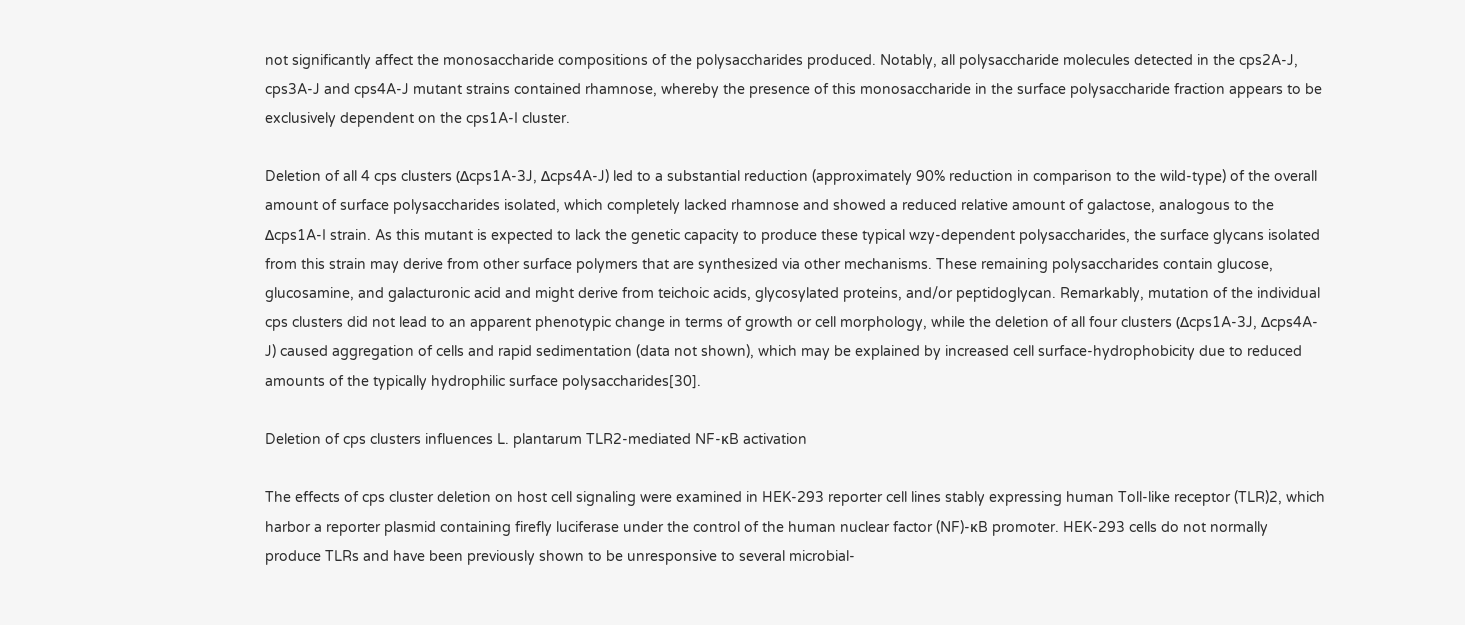not significantly affect the monosaccharide compositions of the polysaccharides produced. Notably, all polysaccharide molecules detected in the cps2A-J, cps3A-J and cps4A-J mutant strains contained rhamnose, whereby the presence of this monosaccharide in the surface polysaccharide fraction appears to be exclusively dependent on the cps1A-I cluster.

Deletion of all 4 cps clusters (Δcps1A-3J, Δcps4A-J) led to a substantial reduction (approximately 90% reduction in comparison to the wild-type) of the overall amount of surface polysaccharides isolated, which completely lacked rhamnose and showed a reduced relative amount of galactose, analogous to the Δcps1A-I strain. As this mutant is expected to lack the genetic capacity to produce these typical wzy-dependent polysaccharides, the surface glycans isolated from this strain may derive from other surface polymers that are synthesized via other mechanisms. These remaining polysaccharides contain glucose, glucosamine, and galacturonic acid and might derive from teichoic acids, glycosylated proteins, and/or peptidoglycan. Remarkably, mutation of the individual cps clusters did not lead to an apparent phenotypic change in terms of growth or cell morphology, while the deletion of all four clusters (Δcps1A-3J, Δcps4A-J) caused aggregation of cells and rapid sedimentation (data not shown), which may be explained by increased cell surface-hydrophobicity due to reduced amounts of the typically hydrophilic surface polysaccharides[30].

Deletion of cps clusters influences L. plantarum TLR2-mediated NF-κB activation

The effects of cps cluster deletion on host cell signaling were examined in HEK-293 reporter cell lines stably expressing human Toll-like receptor (TLR)2, which harbor a reporter plasmid containing firefly luciferase under the control of the human nuclear factor (NF)-κB promoter. HEK-293 cells do not normally produce TLRs and have been previously shown to be unresponsive to several microbial-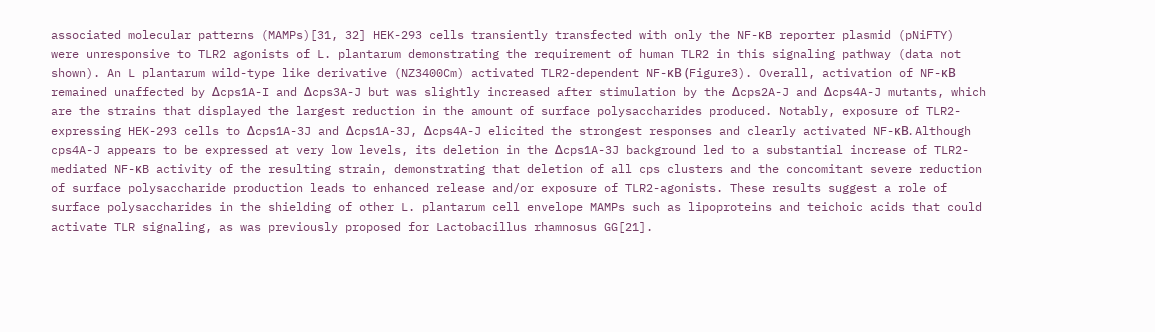associated molecular patterns (MAMPs)[31, 32] HEK-293 cells transiently transfected with only the NF-κB reporter plasmid (pNiFTY) were unresponsive to TLR2 agonists of L. plantarum demonstrating the requirement of human TLR2 in this signaling pathway (data not shown). An L plantarum wild-type like derivative (NZ3400Cm) activated TLR2-dependent NF-κB (Figure3). Overall, activation of NF-κB remained unaffected by Δcps1A-I and Δcps3A-J but was slightly increased after stimulation by the Δcps2A-J and Δcps4A-J mutants, which are the strains that displayed the largest reduction in the amount of surface polysaccharides produced. Notably, exposure of TLR2-expressing HEK-293 cells to Δcps1A-3J and Δcps1A-3J, Δcps4A-J elicited the strongest responses and clearly activated NF-κB. Although cps4A-J appears to be expressed at very low levels, its deletion in the Δcps1A-3J background led to a substantial increase of TLR2-mediated NF-κB activity of the resulting strain, demonstrating that deletion of all cps clusters and the concomitant severe reduction of surface polysaccharide production leads to enhanced release and/or exposure of TLR2-agonists. These results suggest a role of surface polysaccharides in the shielding of other L. plantarum cell envelope MAMPs such as lipoproteins and teichoic acids that could activate TLR signaling, as was previously proposed for Lactobacillus rhamnosus GG[21].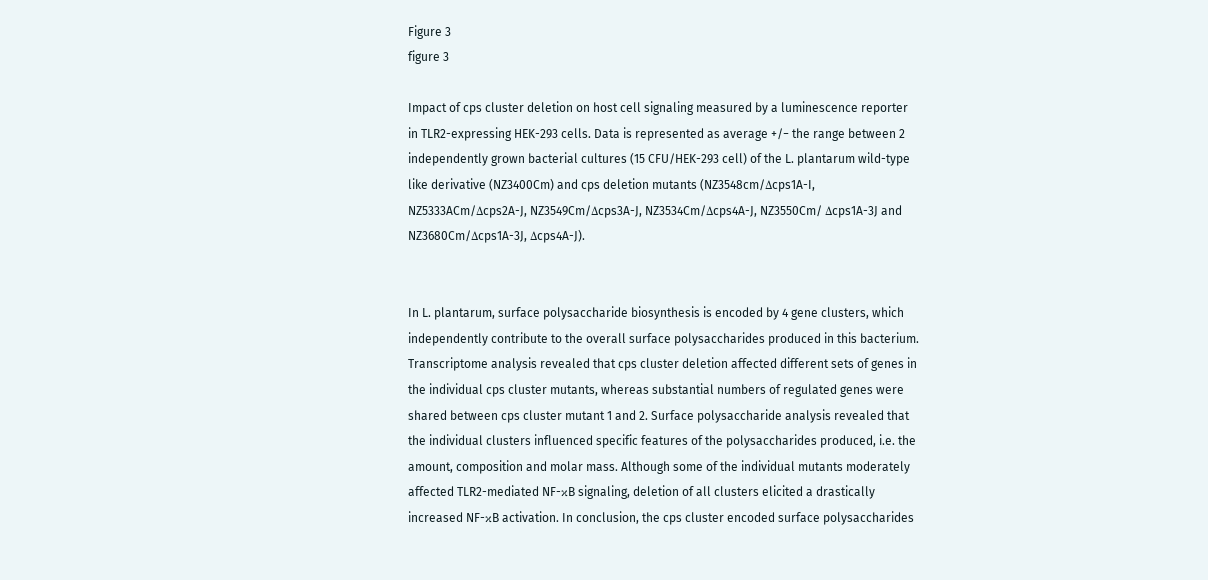Figure 3
figure 3

Impact of cps cluster deletion on host cell signaling measured by a luminescence reporter in TLR2-expressing HEK-293 cells. Data is represented as average +/− the range between 2 independently grown bacterial cultures (15 CFU/HEK-293 cell) of the L. plantarum wild-type like derivative (NZ3400Cm) and cps deletion mutants (NZ3548cm/Δcps1A-I, NZ5333ACm/Δcps2A-J, NZ3549Cm/Δcps3A-J, NZ3534Cm/Δcps4A-J, NZ3550Cm/ Δcps1A-3J and NZ3680Cm/Δcps1A-3J, Δcps4A-J).


In L. plantarum, surface polysaccharide biosynthesis is encoded by 4 gene clusters, which independently contribute to the overall surface polysaccharides produced in this bacterium. Transcriptome analysis revealed that cps cluster deletion affected different sets of genes in the individual cps cluster mutants, whereas substantial numbers of regulated genes were shared between cps cluster mutant 1 and 2. Surface polysaccharide analysis revealed that the individual clusters influenced specific features of the polysaccharides produced, i.e. the amount, composition and molar mass. Although some of the individual mutants moderately affected TLR2-mediated NF-κB signaling, deletion of all clusters elicited a drastically increased NF-κB activation. In conclusion, the cps cluster encoded surface polysaccharides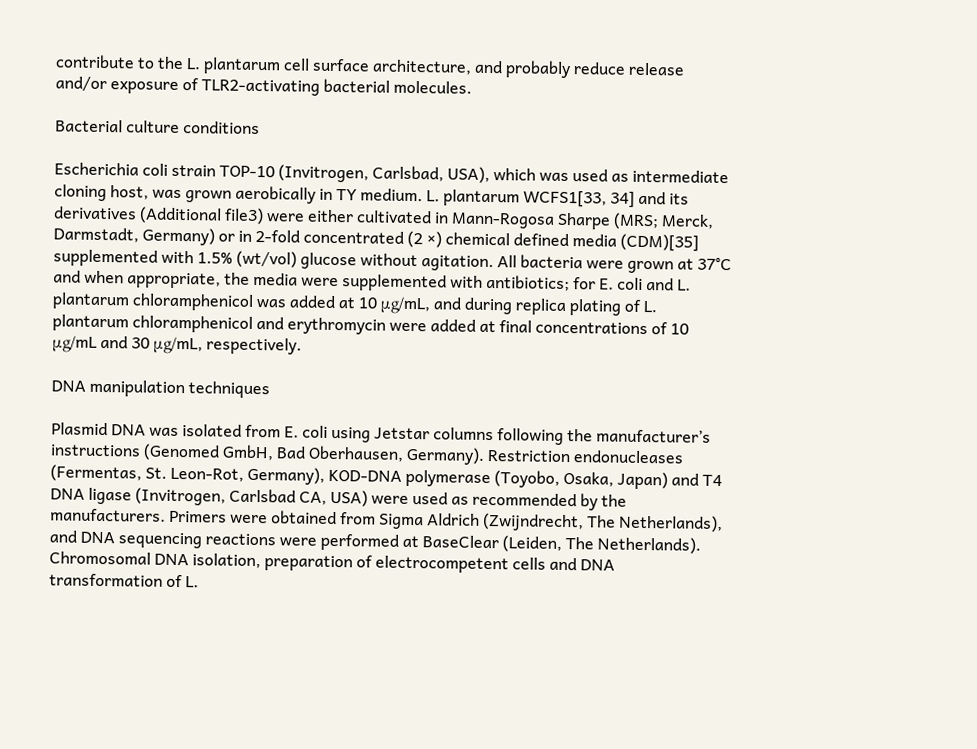contribute to the L. plantarum cell surface architecture, and probably reduce release and/or exposure of TLR2-activating bacterial molecules.

Bacterial culture conditions

Escherichia coli strain TOP-10 (Invitrogen, Carlsbad, USA), which was used as intermediate cloning host, was grown aerobically in TY medium. L. plantarum WCFS1[33, 34] and its derivatives (Additional file3) were either cultivated in Mann-Rogosa Sharpe (MRS; Merck, Darmstadt, Germany) or in 2-fold concentrated (2 ×) chemical defined media (CDM)[35] supplemented with 1.5% (wt/vol) glucose without agitation. All bacteria were grown at 37°C and when appropriate, the media were supplemented with antibiotics; for E. coli and L. plantarum chloramphenicol was added at 10 μg/mL, and during replica plating of L. plantarum chloramphenicol and erythromycin were added at final concentrations of 10 μg/mL and 30 μg/mL, respectively.

DNA manipulation techniques

Plasmid DNA was isolated from E. coli using Jetstar columns following the manufacturer’s instructions (Genomed GmbH, Bad Oberhausen, Germany). Restriction endonucleases (Fermentas, St. Leon-Rot, Germany), KOD-DNA polymerase (Toyobo, Osaka, Japan) and T4 DNA ligase (Invitrogen, Carlsbad CA, USA) were used as recommended by the manufacturers. Primers were obtained from Sigma Aldrich (Zwijndrecht, The Netherlands), and DNA sequencing reactions were performed at BaseClear (Leiden, The Netherlands). Chromosomal DNA isolation, preparation of electrocompetent cells and DNA transformation of L.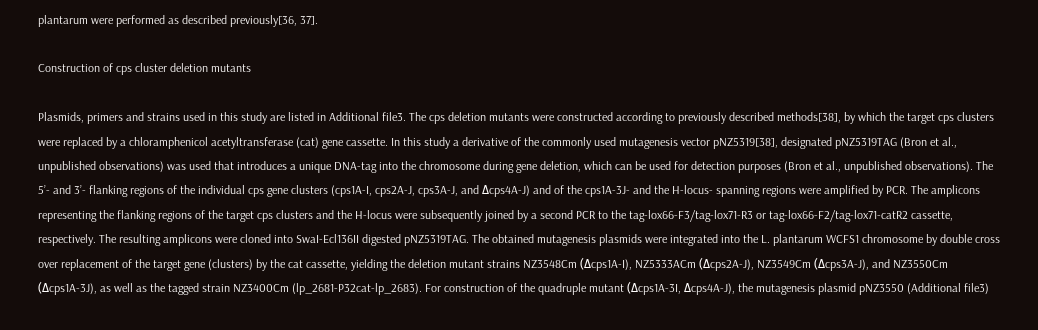plantarum were performed as described previously[36, 37].

Construction of cps cluster deletion mutants

Plasmids, primers and strains used in this study are listed in Additional file3. The cps deletion mutants were constructed according to previously described methods[38], by which the target cps clusters were replaced by a chloramphenicol acetyltransferase (cat) gene cassette. In this study a derivative of the commonly used mutagenesis vector pNZ5319[38], designated pNZ5319TAG (Bron et al., unpublished observations) was used that introduces a unique DNA-tag into the chromosome during gene deletion, which can be used for detection purposes (Bron et al., unpublished observations). The 5’- and 3’- flanking regions of the individual cps gene clusters (cps1A-I, cps2A-J, cps3A-J, and Δcps4A-J) and of the cps1A-3J- and the H-locus- spanning regions were amplified by PCR. The amplicons representing the flanking regions of the target cps clusters and the H-locus were subsequently joined by a second PCR to the tag-lox66-F3/tag-lox71-R3 or tag-lox66-F2/tag-lox71-catR2 cassette, respectively. The resulting amplicons were cloned into SwaI-Ecl136II digested pNZ5319TAG. The obtained mutagenesis plasmids were integrated into the L. plantarum WCFS1 chromosome by double cross over replacement of the target gene (clusters) by the cat cassette, yielding the deletion mutant strains NZ3548Cm (Δcps1A-I), NZ5333ACm (Δcps2A-J), NZ3549Cm (Δcps3A-J), and NZ3550Cm (Δcps1A-3J), as well as the tagged strain NZ3400Cm (lp_2681-P32cat-lp_2683). For construction of the quadruple mutant (Δcps1A-3I, Δcps4A-J), the mutagenesis plasmid pNZ3550 (Additional file3)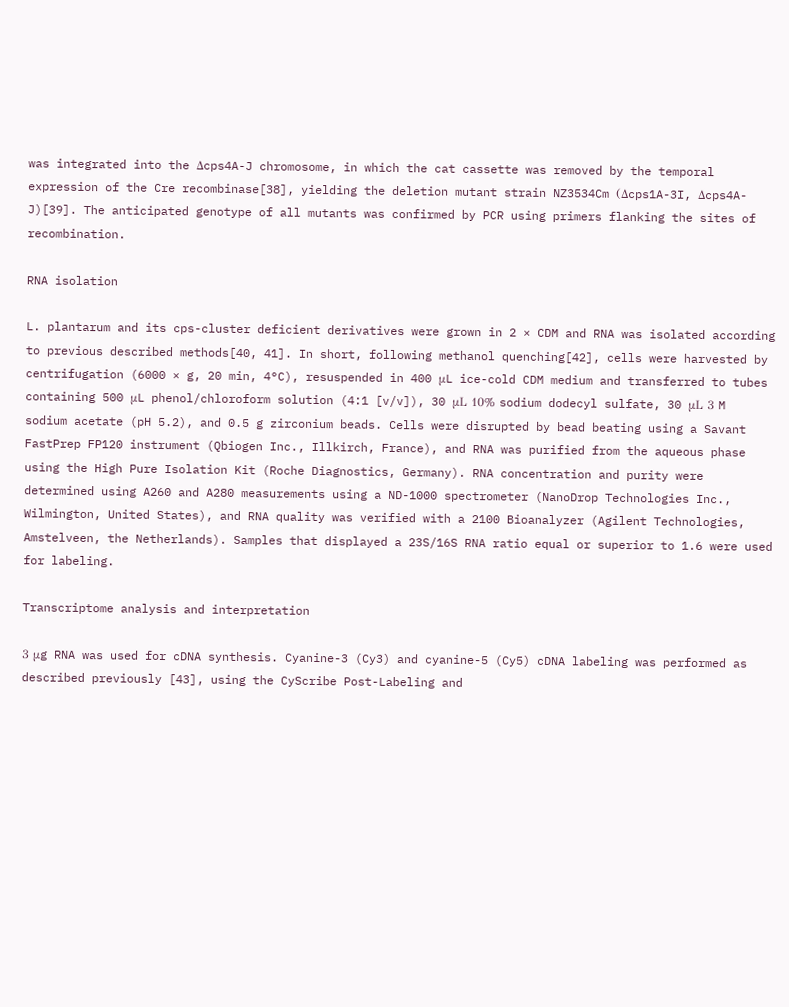was integrated into the Δcps4A-J chromosome, in which the cat cassette was removed by the temporal expression of the Cre recombinase[38], yielding the deletion mutant strain NZ3534Cm (Δcps1A-3I, Δcps4A-J)[39]. The anticipated genotype of all mutants was confirmed by PCR using primers flanking the sites of recombination.

RNA isolation

L. plantarum and its cps-cluster deficient derivatives were grown in 2 × CDM and RNA was isolated according to previous described methods[40, 41]. In short, following methanol quenching[42], cells were harvested by centrifugation (6000 × g, 20 min, 4°C), resuspended in 400 μL ice-cold CDM medium and transferred to tubes containing 500 μL phenol/chloroform solution (4:1 [v/v]), 30 μL 10% sodium dodecyl sulfate, 30 μL 3 M sodium acetate (pH 5.2), and 0.5 g zirconium beads. Cells were disrupted by bead beating using a Savant FastPrep FP120 instrument (Qbiogen Inc., Illkirch, France), and RNA was purified from the aqueous phase using the High Pure Isolation Kit (Roche Diagnostics, Germany). RNA concentration and purity were determined using A260 and A280 measurements using a ND-1000 spectrometer (NanoDrop Technologies Inc., Wilmington, United States), and RNA quality was verified with a 2100 Bioanalyzer (Agilent Technologies, Amstelveen, the Netherlands). Samples that displayed a 23S/16S RNA ratio equal or superior to 1.6 were used for labeling.

Transcriptome analysis and interpretation

3 μg RNA was used for cDNA synthesis. Cyanine-3 (Cy3) and cyanine-5 (Cy5) cDNA labeling was performed as described previously [43], using the CyScribe Post-Labeling and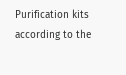Purification kits according to the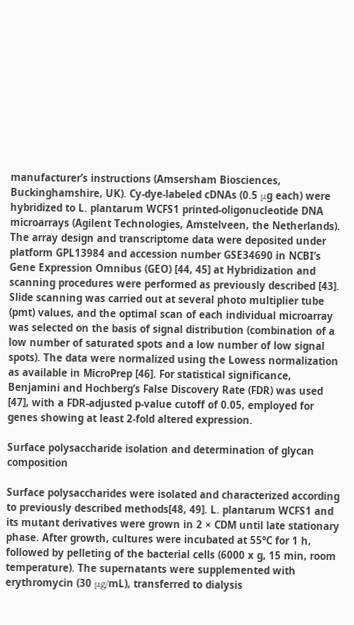manufacturer’s instructions (Amsersham Biosciences, Buckinghamshire, UK). Cy-dye-labeled cDNAs (0.5 μg each) were hybridized to L. plantarum WCFS1 printed-oligonucleotide DNA microarrays (Agilent Technologies, Amstelveen, the Netherlands). The array design and transcriptome data were deposited under platform GPL13984 and accession number GSE34690 in NCBI’s Gene Expression Omnibus (GEO) [44, 45] at Hybridization and scanning procedures were performed as previously described [43]. Slide scanning was carried out at several photo multiplier tube (pmt) values, and the optimal scan of each individual microarray was selected on the basis of signal distribution (combination of a low number of saturated spots and a low number of low signal spots). The data were normalized using the Lowess normalization as available in MicroPrep [46]. For statistical significance, Benjamini and Hochberg’s False Discovery Rate (FDR) was used [47], with a FDR-adjusted p-value cutoff of 0.05, employed for genes showing at least 2-fold altered expression.

Surface polysaccharide isolation and determination of glycan composition

Surface polysaccharides were isolated and characterized according to previously described methods[48, 49]. L. plantarum WCFS1 and its mutant derivatives were grown in 2 × CDM until late stationary phase. After growth, cultures were incubated at 55°C for 1 h, followed by pelleting of the bacterial cells (6000 x g, 15 min, room temperature). The supernatants were supplemented with erythromycin (30 μg/mL), transferred to dialysis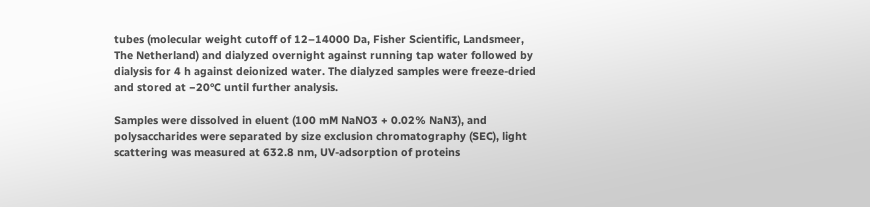tubes (molecular weight cutoff of 12–14000 Da, Fisher Scientific, Landsmeer, The Netherland) and dialyzed overnight against running tap water followed by dialysis for 4 h against deionized water. The dialyzed samples were freeze-dried and stored at −20°C until further analysis.

Samples were dissolved in eluent (100 mM NaNO3 + 0.02% NaN3), and polysaccharides were separated by size exclusion chromatography (SEC), light scattering was measured at 632.8 nm, UV-adsorption of proteins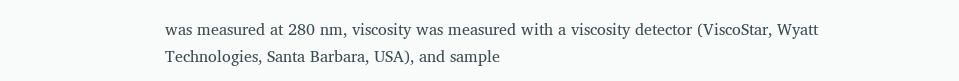was measured at 280 nm, viscosity was measured with a viscosity detector (ViscoStar, Wyatt Technologies, Santa Barbara, USA), and sample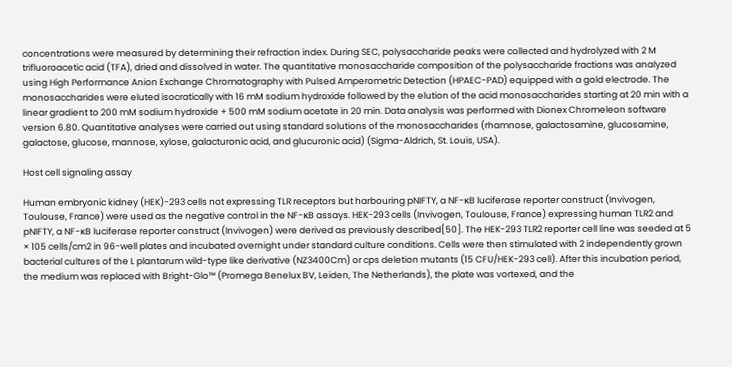concentrations were measured by determining their refraction index. During SEC, polysaccharide peaks were collected and hydrolyzed with 2 M trifluoroacetic acid (TFA), dried and dissolved in water. The quantitative monosaccharide composition of the polysaccharide fractions was analyzed using High Performance Anion Exchange Chromatography with Pulsed Amperometric Detection (HPAEC-PAD) equipped with a gold electrode. The monosaccharides were eluted isocratically with 16 mM sodium hydroxide followed by the elution of the acid monosaccharides starting at 20 min with a linear gradient to 200 mM sodium hydroxide + 500 mM sodium acetate in 20 min. Data analysis was performed with Dionex Chromeleon software version 6.80. Quantitative analyses were carried out using standard solutions of the monosaccharides (rhamnose, galactosamine, glucosamine, galactose, glucose, mannose, xylose, galacturonic acid, and glucuronic acid) (Sigma-Aldrich, St. Louis, USA).

Host cell signaling assay

Human embryonic kidney (HEK)-293 cells not expressing TLR receptors but harbouring pNIFTY, a NF-κB luciferase reporter construct (Invivogen, Toulouse, France) were used as the negative control in the NF-κB assays. HEK-293 cells (Invivogen, Toulouse, France) expressing human TLR2 and pNIFTY, a NF-κB luciferase reporter construct (Invivogen) were derived as previously described[50]. The HEK-293 TLR2 reporter cell line was seeded at 5 × 105 cells/cm2 in 96-well plates and incubated overnight under standard culture conditions. Cells were then stimulated with 2 independently grown bacterial cultures of the L plantarum wild-type like derivative (NZ3400Cm) or cps deletion mutants (15 CFU/HEK-293 cell). After this incubation period, the medium was replaced with Bright-Glo™ (Promega Benelux BV, Leiden, The Netherlands), the plate was vortexed, and the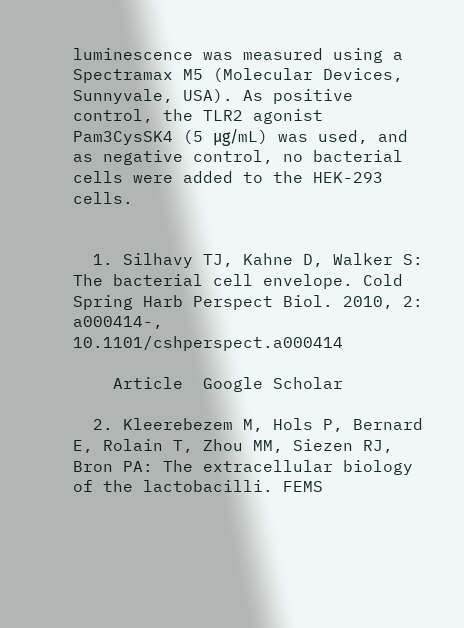luminescence was measured using a Spectramax M5 (Molecular Devices, Sunnyvale, USA). As positive control, the TLR2 agonist Pam3CysSK4 (5 μg/mL) was used, and as negative control, no bacterial cells were added to the HEK-293 cells.


  1. Silhavy TJ, Kahne D, Walker S: The bacterial cell envelope. Cold Spring Harb Perspect Biol. 2010, 2: a000414-, 10.1101/cshperspect.a000414

    Article  Google Scholar

  2. Kleerebezem M, Hols P, Bernard E, Rolain T, Zhou MM, Siezen RJ, Bron PA: The extracellular biology of the lactobacilli. FEMS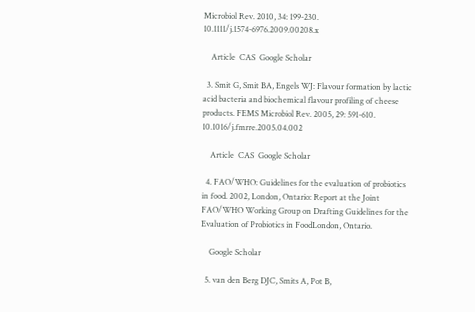Microbiol Rev. 2010, 34: 199-230. 10.1111/j.1574-6976.2009.00208.x

    Article  CAS  Google Scholar

  3. Smit G, Smit BA, Engels WJ: Flavour formation by lactic acid bacteria and biochemical flavour profiling of cheese products. FEMS Microbiol Rev. 2005, 29: 591-610. 10.1016/j.fmrre.2005.04.002

    Article  CAS  Google Scholar

  4. FAO/WHO: Guidelines for the evaluation of probiotics in food. 2002, London, Ontario: Report at the Joint FAO/WHO Working Group on Drafting Guidelines for the Evaluation of Probiotics in FoodLondon, Ontario.

    Google Scholar

  5. van den Berg DJC, Smits A, Pot B,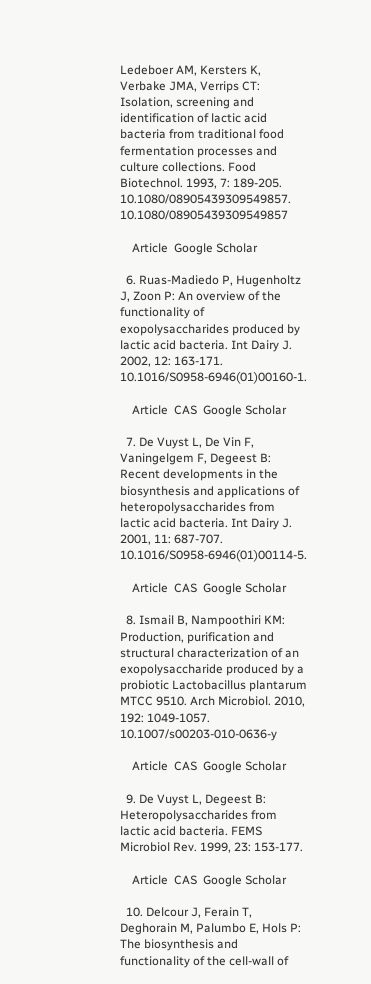Ledeboer AM, Kersters K, Verbake JMA, Verrips CT: Isolation, screening and identification of lactic acid bacteria from traditional food fermentation processes and culture collections. Food Biotechnol. 1993, 7: 189-205. 10.1080/08905439309549857. 10.1080/08905439309549857

    Article  Google Scholar

  6. Ruas-Madiedo P, Hugenholtz J, Zoon P: An overview of the functionality of exopolysaccharides produced by lactic acid bacteria. Int Dairy J. 2002, 12: 163-171. 10.1016/S0958-6946(01)00160-1.

    Article  CAS  Google Scholar

  7. De Vuyst L, De Vin F, Vaningelgem F, Degeest B: Recent developments in the biosynthesis and applications of heteropolysaccharides from lactic acid bacteria. Int Dairy J. 2001, 11: 687-707. 10.1016/S0958-6946(01)00114-5.

    Article  CAS  Google Scholar

  8. Ismail B, Nampoothiri KM: Production, purification and structural characterization of an exopolysaccharide produced by a probiotic Lactobacillus plantarum MTCC 9510. Arch Microbiol. 2010, 192: 1049-1057. 10.1007/s00203-010-0636-y

    Article  CAS  Google Scholar

  9. De Vuyst L, Degeest B: Heteropolysaccharides from lactic acid bacteria. FEMS Microbiol Rev. 1999, 23: 153-177.

    Article  CAS  Google Scholar

  10. Delcour J, Ferain T, Deghorain M, Palumbo E, Hols P: The biosynthesis and functionality of the cell-wall of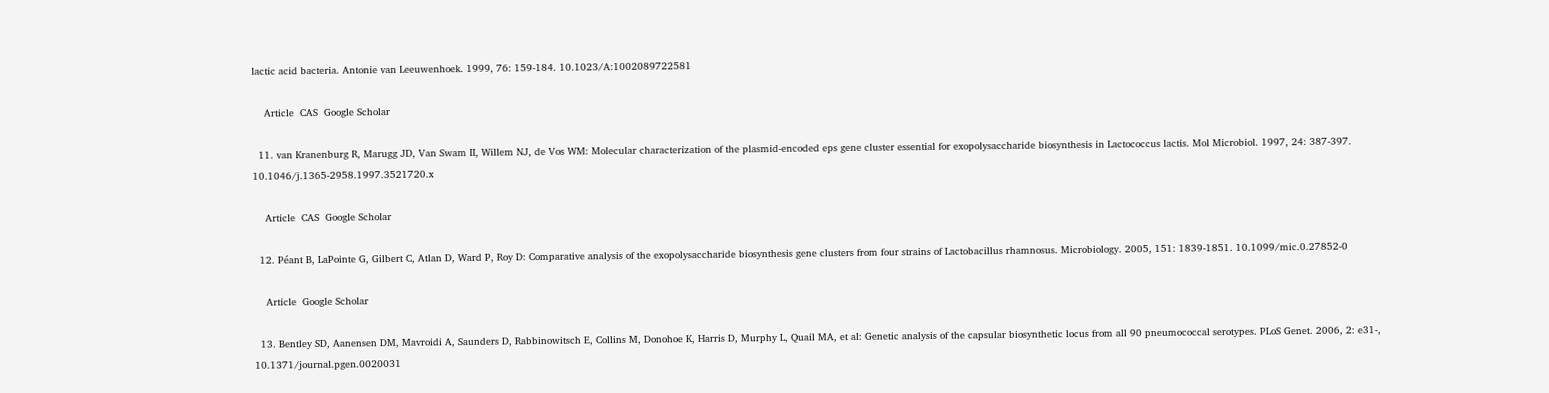lactic acid bacteria. Antonie van Leeuwenhoek. 1999, 76: 159-184. 10.1023/A:1002089722581

    Article  CAS  Google Scholar

  11. van Kranenburg R, Marugg JD, Van Swam II, Willem NJ, de Vos WM: Molecular characterization of the plasmid-encoded eps gene cluster essential for exopolysaccharide biosynthesis in Lactococcus lactis. Mol Microbiol. 1997, 24: 387-397. 10.1046/j.1365-2958.1997.3521720.x

    Article  CAS  Google Scholar

  12. Péant B, LaPointe G, Gilbert C, Atlan D, Ward P, Roy D: Comparative analysis of the exopolysaccharide biosynthesis gene clusters from four strains of Lactobacillus rhamnosus. Microbiology. 2005, 151: 1839-1851. 10.1099/mic.0.27852-0

    Article  Google Scholar

  13. Bentley SD, Aanensen DM, Mavroidi A, Saunders D, Rabbinowitsch E, Collins M, Donohoe K, Harris D, Murphy L, Quail MA, et al: Genetic analysis of the capsular biosynthetic locus from all 90 pneumococcal serotypes. PLoS Genet. 2006, 2: e31-, 10.1371/journal.pgen.0020031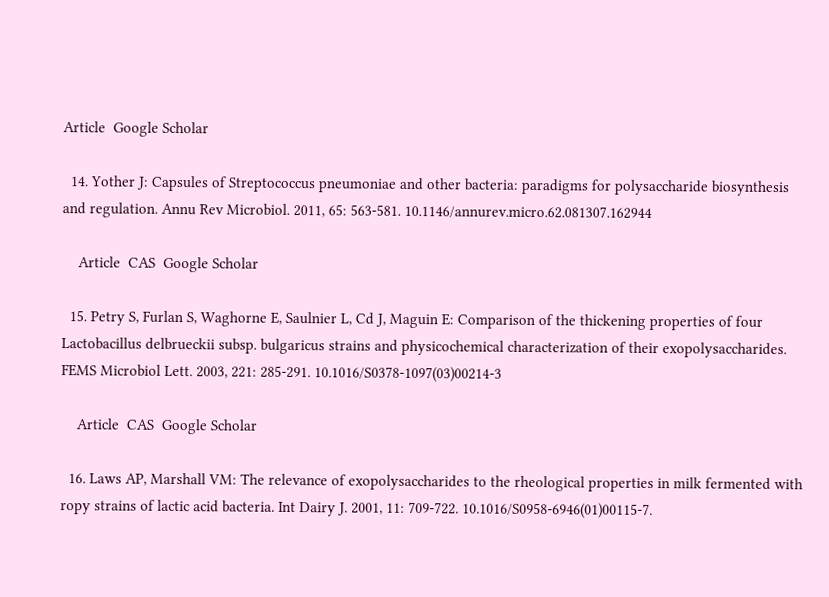Article  Google Scholar

  14. Yother J: Capsules of Streptococcus pneumoniae and other bacteria: paradigms for polysaccharide biosynthesis and regulation. Annu Rev Microbiol. 2011, 65: 563-581. 10.1146/annurev.micro.62.081307.162944

    Article  CAS  Google Scholar

  15. Petry S, Furlan S, Waghorne E, Saulnier L, Cd J, Maguin E: Comparison of the thickening properties of four Lactobacillus delbrueckii subsp. bulgaricus strains and physicochemical characterization of their exopolysaccharides. FEMS Microbiol Lett. 2003, 221: 285-291. 10.1016/S0378-1097(03)00214-3

    Article  CAS  Google Scholar

  16. Laws AP, Marshall VM: The relevance of exopolysaccharides to the rheological properties in milk fermented with ropy strains of lactic acid bacteria. Int Dairy J. 2001, 11: 709-722. 10.1016/S0958-6946(01)00115-7.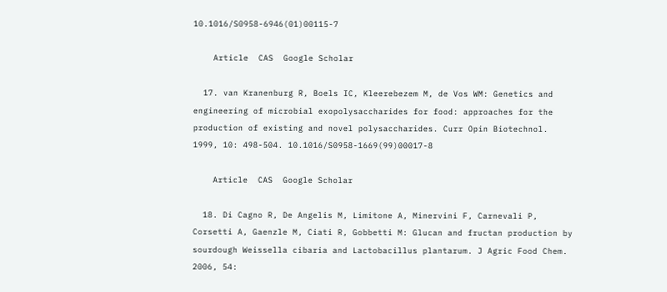10.1016/S0958-6946(01)00115-7

    Article  CAS  Google Scholar

  17. van Kranenburg R, Boels IC, Kleerebezem M, de Vos WM: Genetics and engineering of microbial exopolysaccharides for food: approaches for the production of existing and novel polysaccharides. Curr Opin Biotechnol. 1999, 10: 498-504. 10.1016/S0958-1669(99)00017-8

    Article  CAS  Google Scholar

  18. Di Cagno R, De Angelis M, Limitone A, Minervini F, Carnevali P, Corsetti A, Gaenzle M, Ciati R, Gobbetti M: Glucan and fructan production by sourdough Weissella cibaria and Lactobacillus plantarum. J Agric Food Chem. 2006, 54: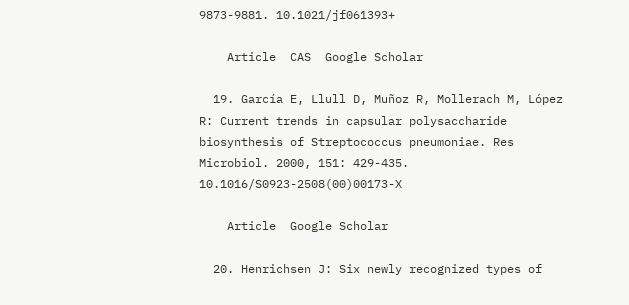9873-9881. 10.1021/jf061393+

    Article  CAS  Google Scholar

  19. García E, Llull D, Muñoz R, Mollerach M, López R: Current trends in capsular polysaccharide biosynthesis of Streptococcus pneumoniae. Res Microbiol. 2000, 151: 429-435. 10.1016/S0923-2508(00)00173-X

    Article  Google Scholar

  20. Henrichsen J: Six newly recognized types of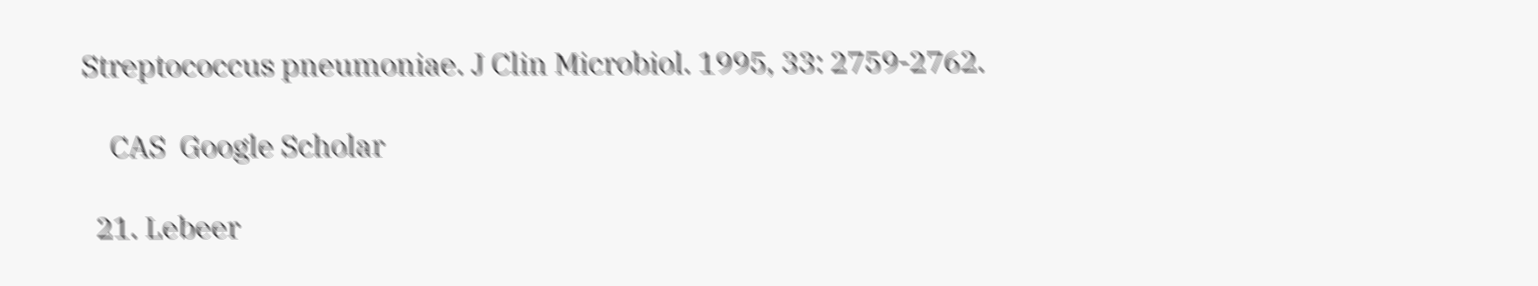Streptococcus pneumoniae. J Clin Microbiol. 1995, 33: 2759-2762.

    CAS  Google Scholar

  21. Lebeer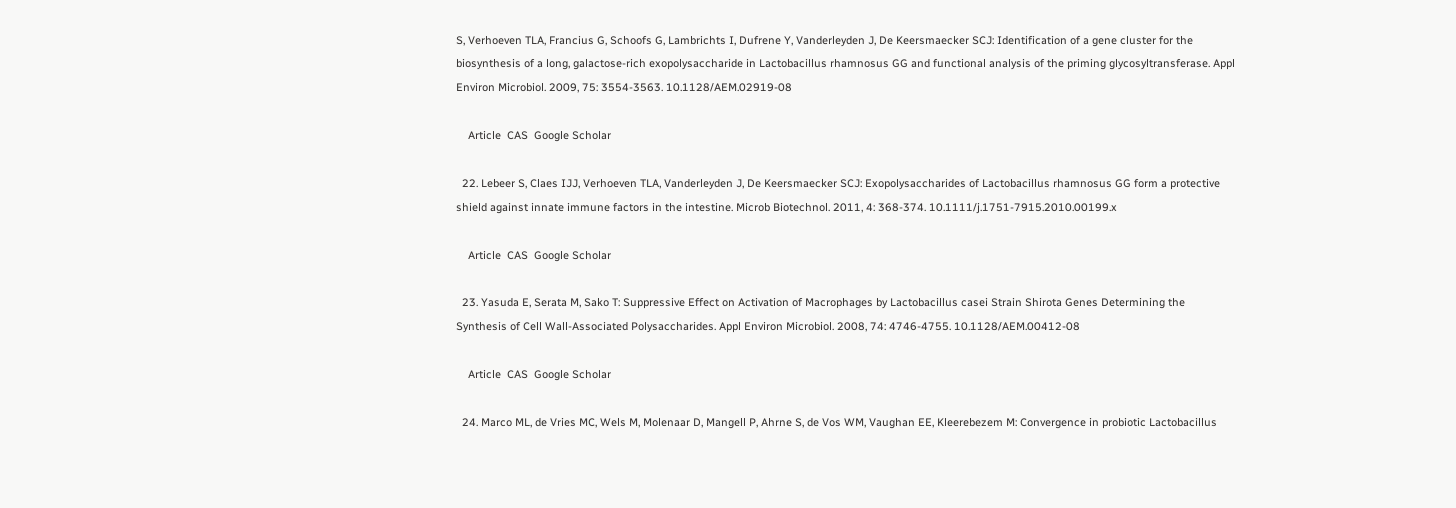S, Verhoeven TLA, Francius G, Schoofs G, Lambrichts I, Dufrene Y, Vanderleyden J, De Keersmaecker SCJ: Identification of a gene cluster for the biosynthesis of a long, galactose-rich exopolysaccharide in Lactobacillus rhamnosus GG and functional analysis of the priming glycosyltransferase. Appl Environ Microbiol. 2009, 75: 3554-3563. 10.1128/AEM.02919-08

    Article  CAS  Google Scholar

  22. Lebeer S, Claes IJJ, Verhoeven TLA, Vanderleyden J, De Keersmaecker SCJ: Exopolysaccharides of Lactobacillus rhamnosus GG form a protective shield against innate immune factors in the intestine. Microb Biotechnol. 2011, 4: 368-374. 10.1111/j.1751-7915.2010.00199.x

    Article  CAS  Google Scholar

  23. Yasuda E, Serata M, Sako T: Suppressive Effect on Activation of Macrophages by Lactobacillus casei Strain Shirota Genes Determining the Synthesis of Cell Wall-Associated Polysaccharides. Appl Environ Microbiol. 2008, 74: 4746-4755. 10.1128/AEM.00412-08

    Article  CAS  Google Scholar

  24. Marco ML, de Vries MC, Wels M, Molenaar D, Mangell P, Ahrne S, de Vos WM, Vaughan EE, Kleerebezem M: Convergence in probiotic Lactobacillus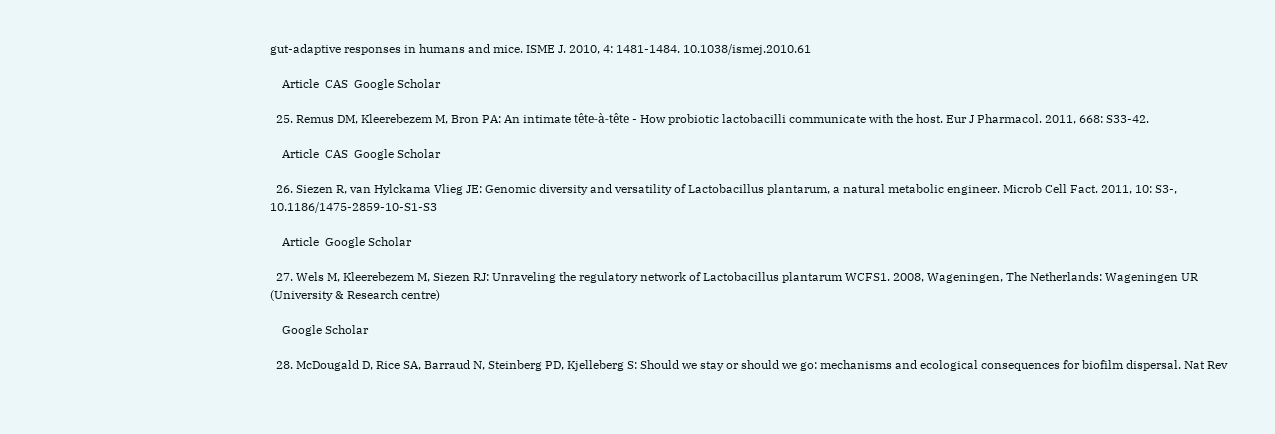gut-adaptive responses in humans and mice. ISME J. 2010, 4: 1481-1484. 10.1038/ismej.2010.61

    Article  CAS  Google Scholar

  25. Remus DM, Kleerebezem M, Bron PA: An intimate tête-à-tête - How probiotic lactobacilli communicate with the host. Eur J Pharmacol. 2011, 668: S33-42.

    Article  CAS  Google Scholar

  26. Siezen R, van Hylckama Vlieg JE: Genomic diversity and versatility of Lactobacillus plantarum, a natural metabolic engineer. Microb Cell Fact. 2011, 10: S3-, 10.1186/1475-2859-10-S1-S3

    Article  Google Scholar

  27. Wels M, Kleerebezem M, Siezen RJ: Unraveling the regulatory network of Lactobacillus plantarum WCFS1. 2008, Wageningen, The Netherlands: Wageningen UR (University & Research centre)

    Google Scholar

  28. McDougald D, Rice SA, Barraud N, Steinberg PD, Kjelleberg S: Should we stay or should we go: mechanisms and ecological consequences for biofilm dispersal. Nat Rev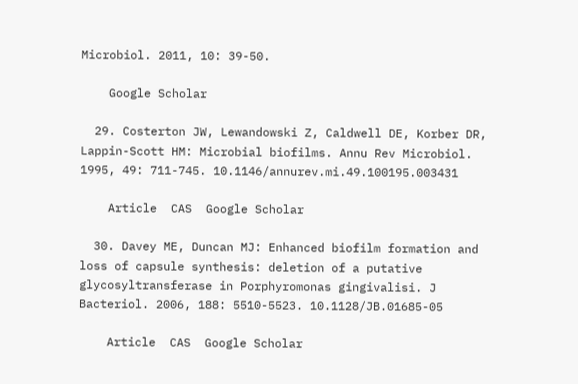Microbiol. 2011, 10: 39-50.

    Google Scholar

  29. Costerton JW, Lewandowski Z, Caldwell DE, Korber DR, Lappin-Scott HM: Microbial biofilms. Annu Rev Microbiol. 1995, 49: 711-745. 10.1146/annurev.mi.49.100195.003431

    Article  CAS  Google Scholar

  30. Davey ME, Duncan MJ: Enhanced biofilm formation and loss of capsule synthesis: deletion of a putative glycosyltransferase in Porphyromonas gingivalisi. J Bacteriol. 2006, 188: 5510-5523. 10.1128/JB.01685-05

    Article  CAS  Google Scholar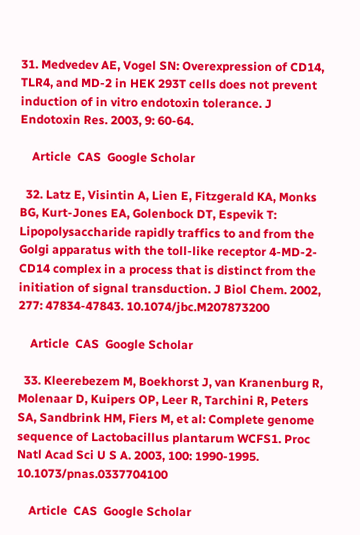31. Medvedev AE, Vogel SN: Overexpression of CD14, TLR4, and MD-2 in HEK 293T cells does not prevent induction of in vitro endotoxin tolerance. J Endotoxin Res. 2003, 9: 60-64.

    Article  CAS  Google Scholar

  32. Latz E, Visintin A, Lien E, Fitzgerald KA, Monks BG, Kurt-Jones EA, Golenbock DT, Espevik T: Lipopolysaccharide rapidly traffics to and from the Golgi apparatus with the toll-like receptor 4-MD-2-CD14 complex in a process that is distinct from the initiation of signal transduction. J Biol Chem. 2002, 277: 47834-47843. 10.1074/jbc.M207873200

    Article  CAS  Google Scholar

  33. Kleerebezem M, Boekhorst J, van Kranenburg R, Molenaar D, Kuipers OP, Leer R, Tarchini R, Peters SA, Sandbrink HM, Fiers M, et al: Complete genome sequence of Lactobacillus plantarum WCFS1. Proc Natl Acad Sci U S A. 2003, 100: 1990-1995. 10.1073/pnas.0337704100

    Article  CAS  Google Scholar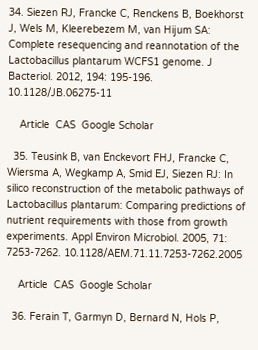34. Siezen RJ, Francke C, Renckens B, Boekhorst J, Wels M, Kleerebezem M, van Hijum SA: Complete resequencing and reannotation of the Lactobacillus plantarum WCFS1 genome. J Bacteriol. 2012, 194: 195-196. 10.1128/JB.06275-11

    Article  CAS  Google Scholar

  35. Teusink B, van Enckevort FHJ, Francke C, Wiersma A, Wegkamp A, Smid EJ, Siezen RJ: In silico reconstruction of the metabolic pathways of Lactobacillus plantarum: Comparing predictions of nutrient requirements with those from growth experiments. Appl Environ Microbiol. 2005, 71: 7253-7262. 10.1128/AEM.71.11.7253-7262.2005

    Article  CAS  Google Scholar

  36. Ferain T, Garmyn D, Bernard N, Hols P,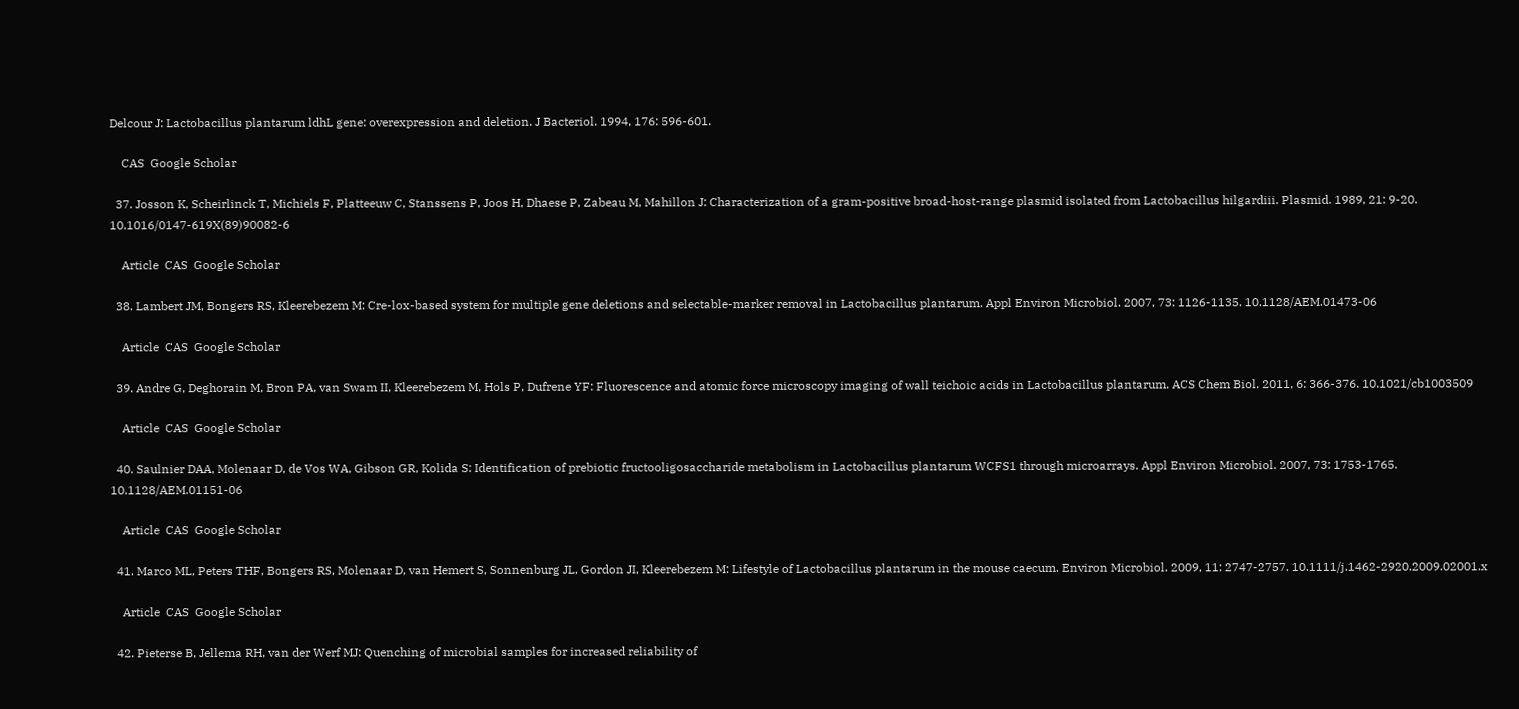Delcour J: Lactobacillus plantarum ldhL gene: overexpression and deletion. J Bacteriol. 1994, 176: 596-601.

    CAS  Google Scholar

  37. Josson K, Scheirlinck T, Michiels F, Platteeuw C, Stanssens P, Joos H, Dhaese P, Zabeau M, Mahillon J: Characterization of a gram-positive broad-host-range plasmid isolated from Lactobacillus hilgardiii. Plasmid. 1989, 21: 9-20. 10.1016/0147-619X(89)90082-6

    Article  CAS  Google Scholar

  38. Lambert JM, Bongers RS, Kleerebezem M: Cre-lox-based system for multiple gene deletions and selectable-marker removal in Lactobacillus plantarum. Appl Environ Microbiol. 2007, 73: 1126-1135. 10.1128/AEM.01473-06

    Article  CAS  Google Scholar

  39. Andre G, Deghorain M, Bron PA, van Swam II, Kleerebezem M, Hols P, Dufrene YF: Fluorescence and atomic force microscopy imaging of wall teichoic acids in Lactobacillus plantarum. ACS Chem Biol. 2011, 6: 366-376. 10.1021/cb1003509

    Article  CAS  Google Scholar

  40. Saulnier DAA, Molenaar D, de Vos WA, Gibson GR, Kolida S: Identification of prebiotic fructooligosaccharide metabolism in Lactobacillus plantarum WCFS1 through microarrays. Appl Environ Microbiol. 2007, 73: 1753-1765. 10.1128/AEM.01151-06

    Article  CAS  Google Scholar

  41. Marco ML, Peters THF, Bongers RS, Molenaar D, van Hemert S, Sonnenburg JL, Gordon JI, Kleerebezem M: Lifestyle of Lactobacillus plantarum in the mouse caecum. Environ Microbiol. 2009, 11: 2747-2757. 10.1111/j.1462-2920.2009.02001.x

    Article  CAS  Google Scholar

  42. Pieterse B, Jellema RH, van der Werf MJ: Quenching of microbial samples for increased reliability of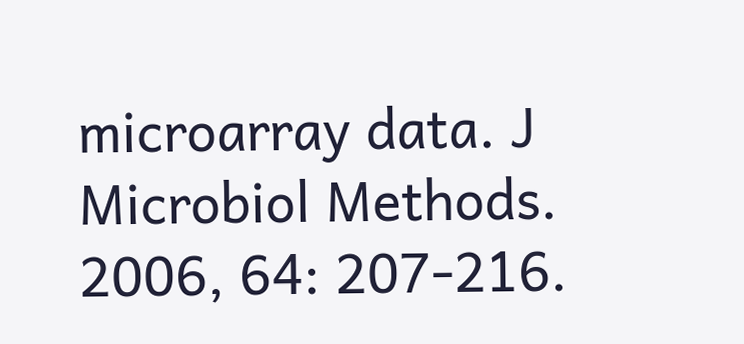microarray data. J Microbiol Methods. 2006, 64: 207-216.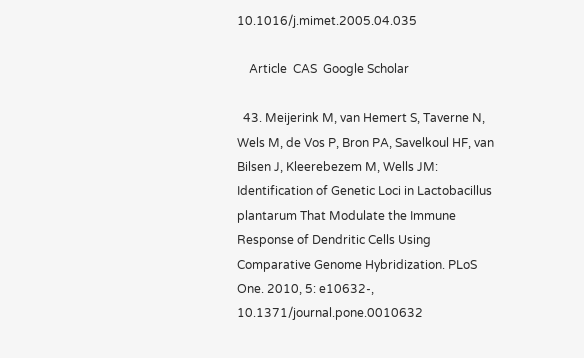10.1016/j.mimet.2005.04.035

    Article  CAS  Google Scholar

  43. Meijerink M, van Hemert S, Taverne N, Wels M, de Vos P, Bron PA, Savelkoul HF, van Bilsen J, Kleerebezem M, Wells JM: Identification of Genetic Loci in Lactobacillus plantarum That Modulate the Immune Response of Dendritic Cells Using Comparative Genome Hybridization. PLoS One. 2010, 5: e10632-, 10.1371/journal.pone.0010632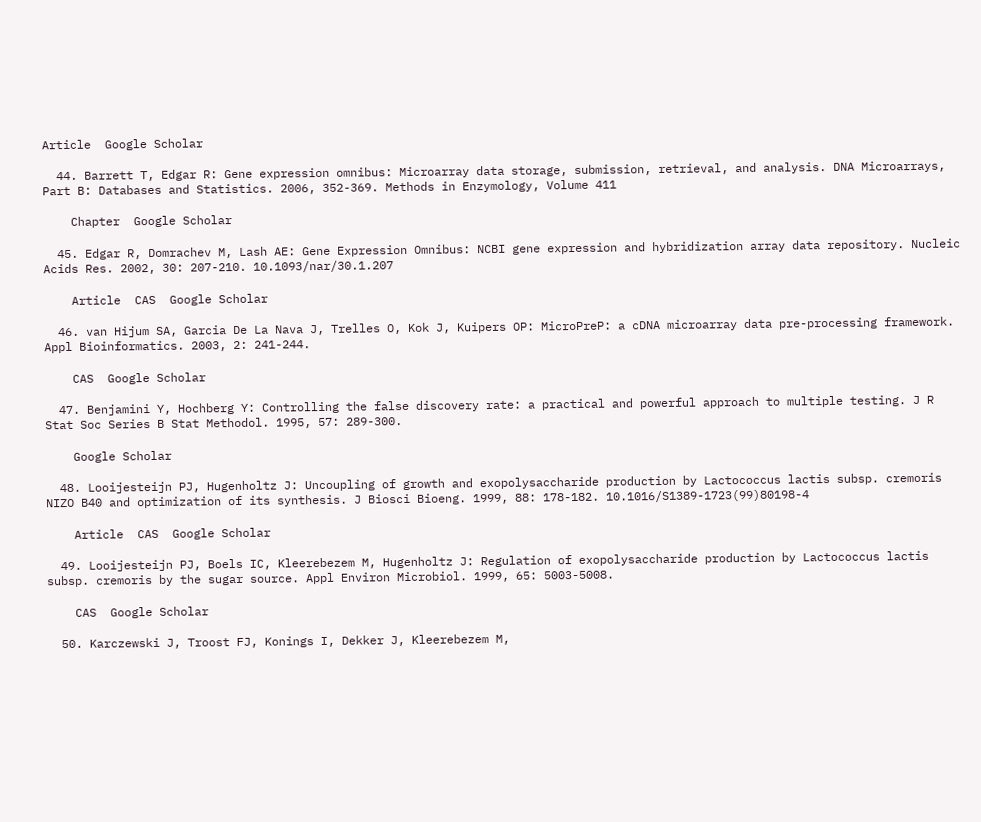Article  Google Scholar

  44. Barrett T, Edgar R: Gene expression omnibus: Microarray data storage, submission, retrieval, and analysis. DNA Microarrays, Part B: Databases and Statistics. 2006, 352-369. Methods in Enzymology, Volume 411

    Chapter  Google Scholar

  45. Edgar R, Domrachev M, Lash AE: Gene Expression Omnibus: NCBI gene expression and hybridization array data repository. Nucleic Acids Res. 2002, 30: 207-210. 10.1093/nar/30.1.207

    Article  CAS  Google Scholar

  46. van Hijum SA, Garcia De La Nava J, Trelles O, Kok J, Kuipers OP: MicroPreP: a cDNA microarray data pre-processing framework. Appl Bioinformatics. 2003, 2: 241-244.

    CAS  Google Scholar

  47. Benjamini Y, Hochberg Y: Controlling the false discovery rate: a practical and powerful approach to multiple testing. J R Stat Soc Series B Stat Methodol. 1995, 57: 289-300.

    Google Scholar

  48. Looijesteijn PJ, Hugenholtz J: Uncoupling of growth and exopolysaccharide production by Lactococcus lactis subsp. cremoris NIZO B40 and optimization of its synthesis. J Biosci Bioeng. 1999, 88: 178-182. 10.1016/S1389-1723(99)80198-4

    Article  CAS  Google Scholar

  49. Looijesteijn PJ, Boels IC, Kleerebezem M, Hugenholtz J: Regulation of exopolysaccharide production by Lactococcus lactis subsp. cremoris by the sugar source. Appl Environ Microbiol. 1999, 65: 5003-5008.

    CAS  Google Scholar

  50. Karczewski J, Troost FJ, Konings I, Dekker J, Kleerebezem M,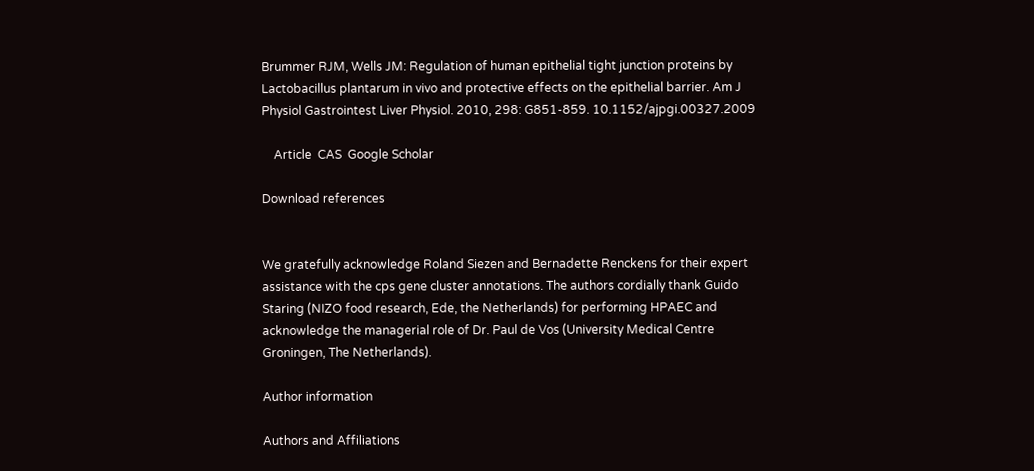Brummer RJM, Wells JM: Regulation of human epithelial tight junction proteins by Lactobacillus plantarum in vivo and protective effects on the epithelial barrier. Am J Physiol Gastrointest Liver Physiol. 2010, 298: G851-859. 10.1152/ajpgi.00327.2009

    Article  CAS  Google Scholar

Download references


We gratefully acknowledge Roland Siezen and Bernadette Renckens for their expert assistance with the cps gene cluster annotations. The authors cordially thank Guido Staring (NIZO food research, Ede, the Netherlands) for performing HPAEC and acknowledge the managerial role of Dr. Paul de Vos (University Medical Centre Groningen, The Netherlands).

Author information

Authors and Affiliations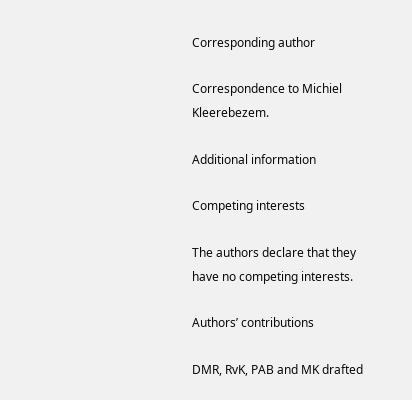Corresponding author

Correspondence to Michiel Kleerebezem.

Additional information

Competing interests

The authors declare that they have no competing interests.

Authors’ contributions

DMR, RvK, PAB and MK drafted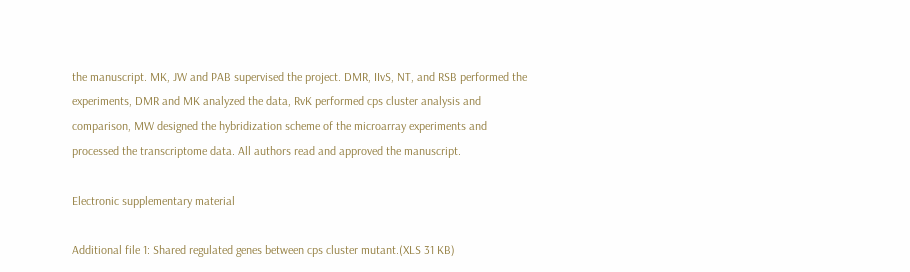the manuscript. MK, JW and PAB supervised the project. DMR, IIvS, NT, and RSB performed the experiments, DMR and MK analyzed the data, RvK performed cps cluster analysis and comparison, MW designed the hybridization scheme of the microarray experiments and processed the transcriptome data. All authors read and approved the manuscript.

Electronic supplementary material

Additional file 1: Shared regulated genes between cps cluster mutant.(XLS 31 KB)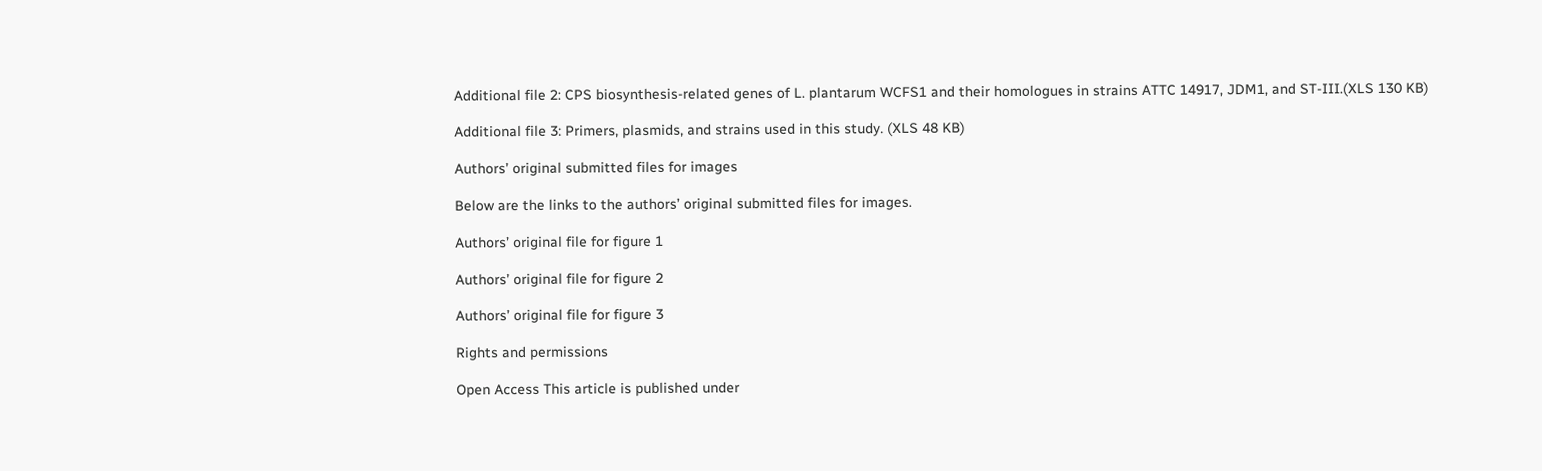Additional file 2: CPS biosynthesis-related genes of L. plantarum WCFS1 and their homologues in strains ATTC 14917, JDM1, and ST-III.(XLS 130 KB)

Additional file 3: Primers, plasmids, and strains used in this study. (XLS 48 KB)

Authors’ original submitted files for images

Below are the links to the authors’ original submitted files for images.

Authors’ original file for figure 1

Authors’ original file for figure 2

Authors’ original file for figure 3

Rights and permissions

Open Access This article is published under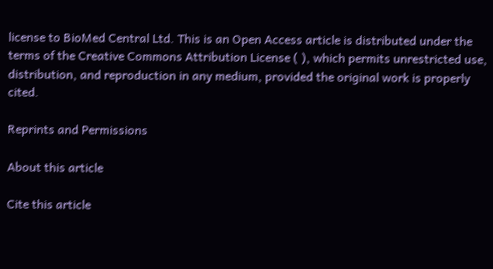license to BioMed Central Ltd. This is an Open Access article is distributed under the terms of the Creative Commons Attribution License ( ), which permits unrestricted use, distribution, and reproduction in any medium, provided the original work is properly cited.

Reprints and Permissions

About this article

Cite this article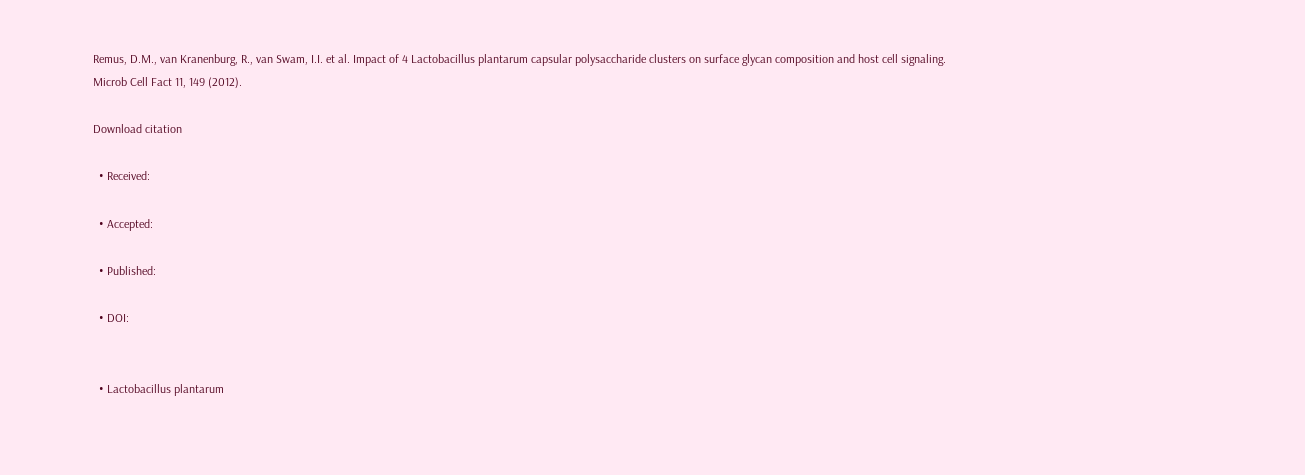Remus, D.M., van Kranenburg, R., van Swam, I.I. et al. Impact of 4 Lactobacillus plantarum capsular polysaccharide clusters on surface glycan composition and host cell signaling. Microb Cell Fact 11, 149 (2012).

Download citation

  • Received:

  • Accepted:

  • Published:

  • DOI:


  • Lactobacillus plantarum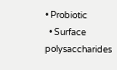• Probiotic
  • Surface polysaccharides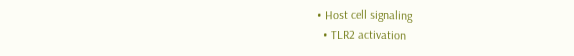• Host cell signaling
  • TLR2 activation